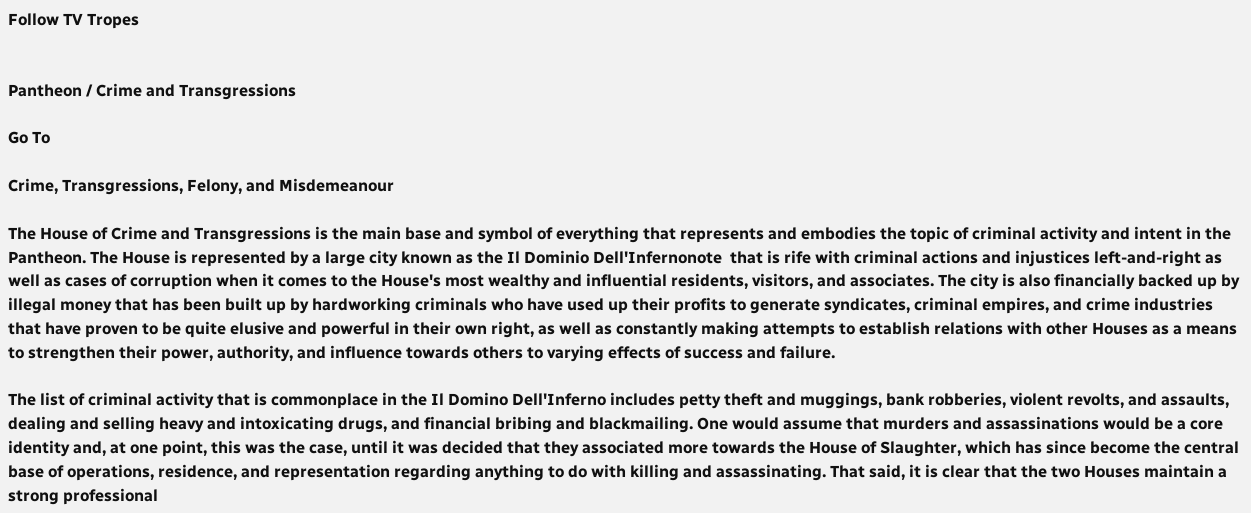Follow TV Tropes


Pantheon / Crime and Transgressions

Go To

Crime, Transgressions, Felony, and Misdemeanour

The House of Crime and Transgressions is the main base and symbol of everything that represents and embodies the topic of criminal activity and intent in the Pantheon. The House is represented by a large city known as the Il Dominio Dell'Infernonote  that is rife with criminal actions and injustices left-and-right as well as cases of corruption when it comes to the House's most wealthy and influential residents, visitors, and associates. The city is also financially backed up by illegal money that has been built up by hardworking criminals who have used up their profits to generate syndicates, criminal empires, and crime industries that have proven to be quite elusive and powerful in their own right, as well as constantly making attempts to establish relations with other Houses as a means to strengthen their power, authority, and influence towards others to varying effects of success and failure.

The list of criminal activity that is commonplace in the Il Domino Dell'Inferno includes petty theft and muggings, bank robberies, violent revolts, and assaults, dealing and selling heavy and intoxicating drugs, and financial bribing and blackmailing. One would assume that murders and assassinations would be a core identity and, at one point, this was the case, until it was decided that they associated more towards the House of Slaughter, which has since become the central base of operations, residence, and representation regarding anything to do with killing and assassinating. That said, it is clear that the two Houses maintain a strong professional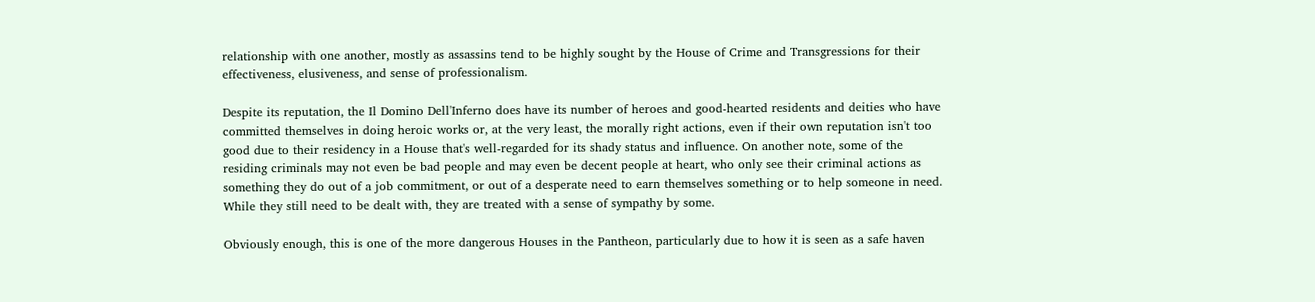relationship with one another, mostly as assassins tend to be highly sought by the House of Crime and Transgressions for their effectiveness, elusiveness, and sense of professionalism.

Despite its reputation, the Il Domino Dell'Inferno does have its number of heroes and good-hearted residents and deities who have committed themselves in doing heroic works or, at the very least, the morally right actions, even if their own reputation isn't too good due to their residency in a House that's well-regarded for its shady status and influence. On another note, some of the residing criminals may not even be bad people and may even be decent people at heart, who only see their criminal actions as something they do out of a job commitment, or out of a desperate need to earn themselves something or to help someone in need. While they still need to be dealt with, they are treated with a sense of sympathy by some.

Obviously enough, this is one of the more dangerous Houses in the Pantheon, particularly due to how it is seen as a safe haven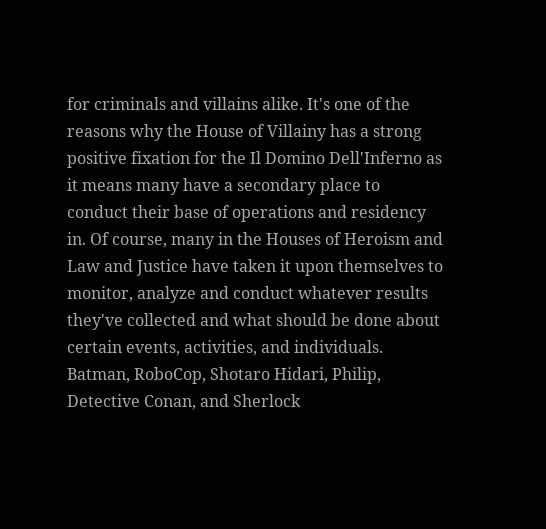for criminals and villains alike. It's one of the reasons why the House of Villainy has a strong positive fixation for the Il Domino Dell'Inferno as it means many have a secondary place to conduct their base of operations and residency in. Of course, many in the Houses of Heroism and Law and Justice have taken it upon themselves to monitor, analyze and conduct whatever results they've collected and what should be done about certain events, activities, and individuals. Batman, RoboCop, Shotaro Hidari, Philip, Detective Conan, and Sherlock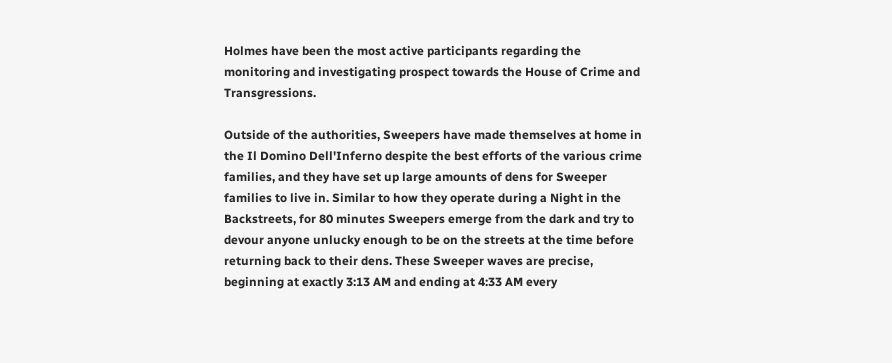Holmes have been the most active participants regarding the monitoring and investigating prospect towards the House of Crime and Transgressions.

Outside of the authorities, Sweepers have made themselves at home in the Il Domino Dell'Inferno despite the best efforts of the various crime families, and they have set up large amounts of dens for Sweeper families to live in. Similar to how they operate during a Night in the Backstreets, for 80 minutes Sweepers emerge from the dark and try to devour anyone unlucky enough to be on the streets at the time before returning back to their dens. These Sweeper waves are precise, beginning at exactly 3:13 AM and ending at 4:33 AM every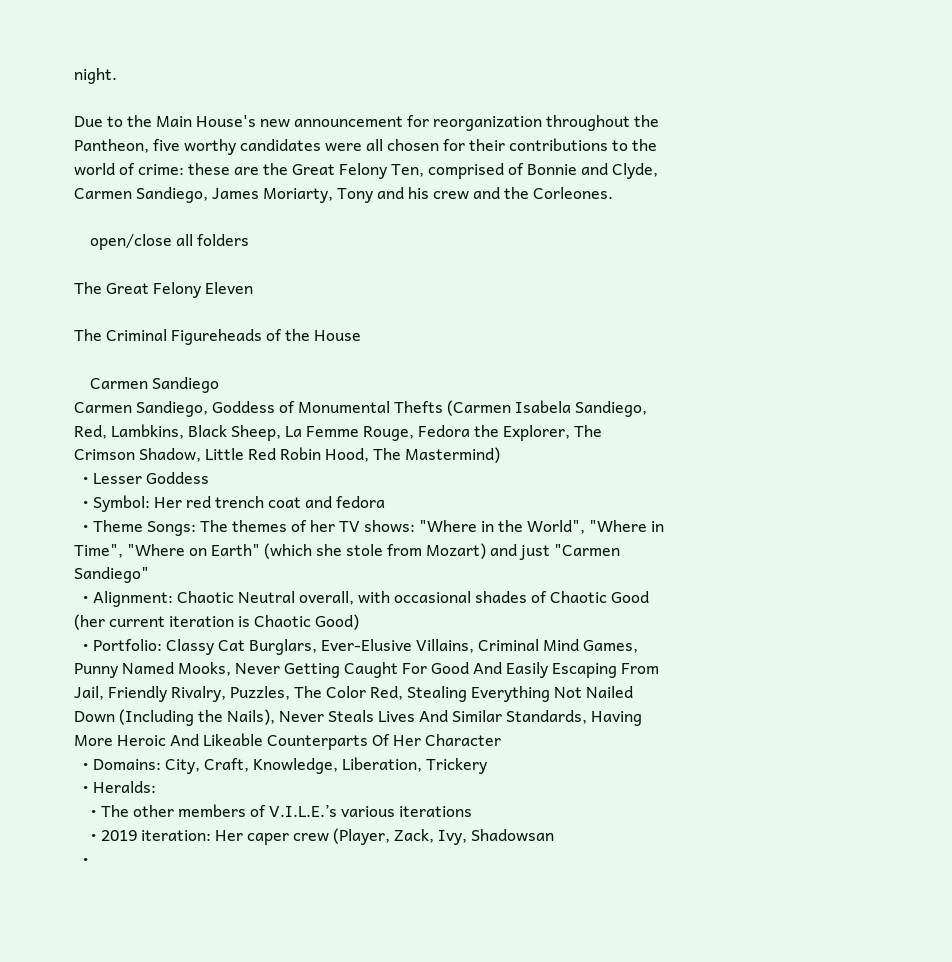night.

Due to the Main House's new announcement for reorganization throughout the Pantheon, five worthy candidates were all chosen for their contributions to the world of crime: these are the Great Felony Ten, comprised of Bonnie and Clyde, Carmen Sandiego, James Moriarty, Tony and his crew and the Corleones.

    open/close all folders

The Great Felony Eleven

The Criminal Figureheads of the House

    Carmen Sandiego
Carmen Sandiego, Goddess of Monumental Thefts (Carmen Isabela Sandiego, Red, Lambkins, Black Sheep, La Femme Rouge, Fedora the Explorer, The Crimson Shadow, Little Red Robin Hood, The Mastermind)
  • Lesser Goddess
  • Symbol: Her red trench coat and fedora
  • Theme Songs: The themes of her TV shows: "Where in the World", "Where in Time", "Where on Earth" (which she stole from Mozart) and just "Carmen Sandiego"
  • Alignment: Chaotic Neutral overall, with occasional shades of Chaotic Good (her current iteration is Chaotic Good)
  • Portfolio: Classy Cat Burglars, Ever-Elusive Villains, Criminal Mind Games, Punny Named Mooks, Never Getting Caught For Good And Easily Escaping From Jail, Friendly Rivalry, Puzzles, The Color Red, Stealing Everything Not Nailed Down (Including the Nails), Never Steals Lives And Similar Standards, Having More Heroic And Likeable Counterparts Of Her Character
  • Domains: City, Craft, Knowledge, Liberation, Trickery
  • Heralds:
    • The other members of V.I.L.E.’s various iterations
    • 2019 iteration: Her caper crew (Player, Zack, Ivy, Shadowsan
  •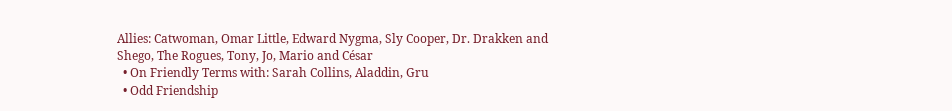Allies: Catwoman, Omar Little, Edward Nygma, Sly Cooper, Dr. Drakken and Shego, The Rogues, Tony, Jo, Mario and César
  • On Friendly Terms with: Sarah Collins, Aladdin, Gru
  • Odd Friendship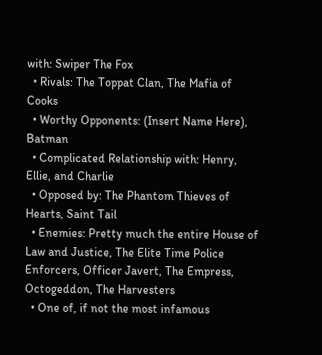with: Swiper The Fox
  • Rivals: The Toppat Clan, The Mafia of Cooks
  • Worthy Opponents: (Insert Name Here), Batman
  • Complicated Relationship with: Henry, Ellie, and Charlie
  • Opposed by: The Phantom Thieves of Hearts, Saint Tail
  • Enemies: Pretty much the entire House of Law and Justice, The Elite Time Police Enforcers, Officer Javert, The Empress, Octogeddon, The Harvesters
  • One of, if not the most infamous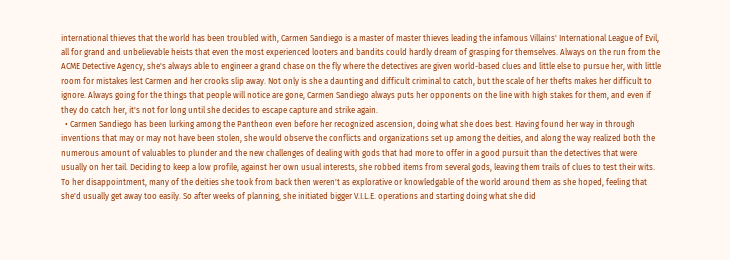international thieves that the world has been troubled with, Carmen Sandiego is a master of master thieves leading the infamous Villains' International League of Evil, all for grand and unbelievable heists that even the most experienced looters and bandits could hardly dream of grasping for themselves. Always on the run from the ACME Detective Agency, she's always able to engineer a grand chase on the fly where the detectives are given world-based clues and little else to pursue her, with little room for mistakes lest Carmen and her crooks slip away. Not only is she a daunting and difficult criminal to catch, but the scale of her thefts makes her difficult to ignore. Always going for the things that people will notice are gone, Carmen Sandiego always puts her opponents on the line with high stakes for them, and even if they do catch her, it's not for long until she decides to escape capture and strike again.
  • Carmen Sandiego has been lurking among the Pantheon even before her recognized ascension, doing what she does best. Having found her way in through inventions that may or may not have been stolen, she would observe the conflicts and organizations set up among the deities, and along the way realized both the numerous amount of valuables to plunder and the new challenges of dealing with gods that had more to offer in a good pursuit than the detectives that were usually on her tail. Deciding to keep a low profile, against her own usual interests, she robbed items from several gods, leaving them trails of clues to test their wits. To her disappointment, many of the deities she took from back then weren't as explorative or knowledgable of the world around them as she hoped, feeling that she'd usually get away too easily. So after weeks of planning, she initiated bigger V.I.L.E. operations and starting doing what she did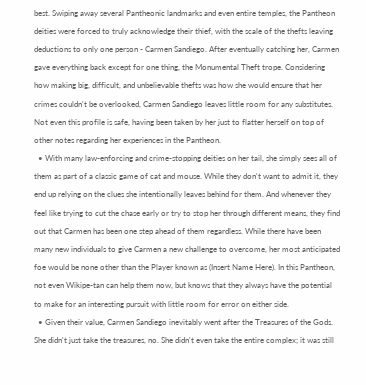best. Swiping away several Pantheonic landmarks and even entire temples, the Pantheon deities were forced to truly acknowledge their thief, with the scale of the thefts leaving deductions to only one person - Carmen Sandiego. After eventually catching her, Carmen gave everything back except for one thing, the Monumental Theft trope. Considering how making big, difficult, and unbelievable thefts was how she would ensure that her crimes couldn't be overlooked, Carmen Sandiego leaves little room for any substitutes. Not even this profile is safe, having been taken by her just to flatter herself on top of other notes regarding her experiences in the Pantheon.
  • With many law-enforcing and crime-stopping deities on her tail, she simply sees all of them as part of a classic game of cat and mouse. While they don't want to admit it, they end up relying on the clues she intentionally leaves behind for them. And whenever they feel like trying to cut the chase early or try to stop her through different means, they find out that Carmen has been one step ahead of them regardless. While there have been many new individuals to give Carmen a new challenge to overcome, her most anticipated foe would be none other than the Player known as (Insert Name Here). In this Pantheon, not even Wikipe-tan can help them now, but knows that they always have the potential to make for an interesting pursuit with little room for error on either side.
  • Given their value, Carmen Sandiego inevitably went after the Treasures of the Gods. She didn't just take the treasures, no. She didn't even take the entire complex; it was still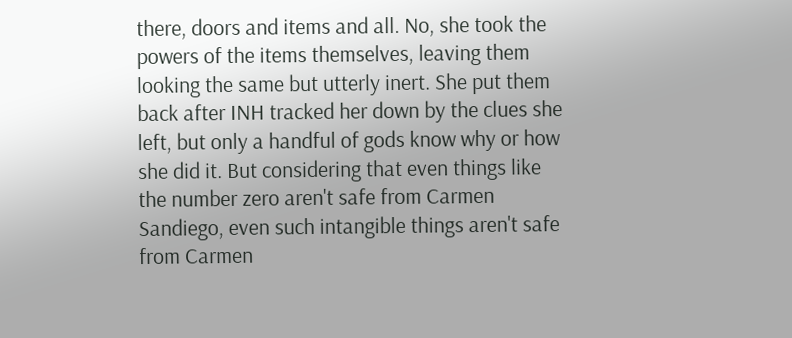there, doors and items and all. No, she took the powers of the items themselves, leaving them looking the same but utterly inert. She put them back after INH tracked her down by the clues she left, but only a handful of gods know why or how she did it. But considering that even things like the number zero aren't safe from Carmen Sandiego, even such intangible things aren't safe from Carmen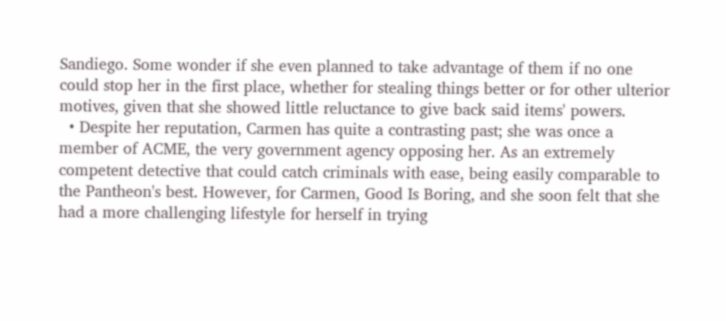Sandiego. Some wonder if she even planned to take advantage of them if no one could stop her in the first place, whether for stealing things better or for other ulterior motives, given that she showed little reluctance to give back said items' powers.
  • Despite her reputation, Carmen has quite a contrasting past; she was once a member of ACME, the very government agency opposing her. As an extremely competent detective that could catch criminals with ease, being easily comparable to the Pantheon's best. However, for Carmen, Good Is Boring, and she soon felt that she had a more challenging lifestyle for herself in trying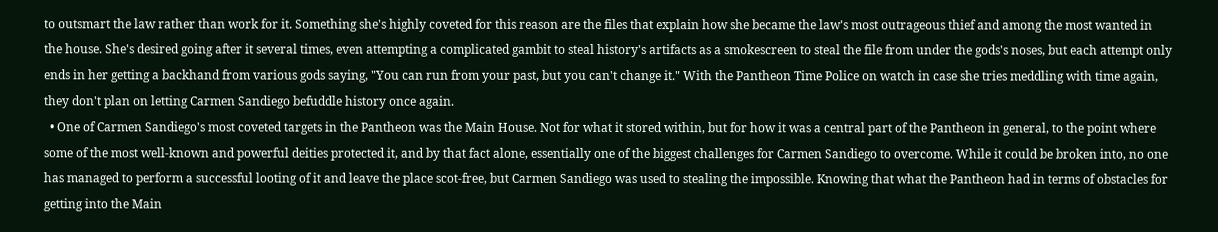to outsmart the law rather than work for it. Something she's highly coveted for this reason are the files that explain how she became the law's most outrageous thief and among the most wanted in the house. She's desired going after it several times, even attempting a complicated gambit to steal history's artifacts as a smokescreen to steal the file from under the gods's noses, but each attempt only ends in her getting a backhand from various gods saying, "You can run from your past, but you can't change it." With the Pantheon Time Police on watch in case she tries meddling with time again, they don't plan on letting Carmen Sandiego befuddle history once again.
  • One of Carmen Sandiego's most coveted targets in the Pantheon was the Main House. Not for what it stored within, but for how it was a central part of the Pantheon in general, to the point where some of the most well-known and powerful deities protected it, and by that fact alone, essentially one of the biggest challenges for Carmen Sandiego to overcome. While it could be broken into, no one has managed to perform a successful looting of it and leave the place scot-free, but Carmen Sandiego was used to stealing the impossible. Knowing that what the Pantheon had in terms of obstacles for getting into the Main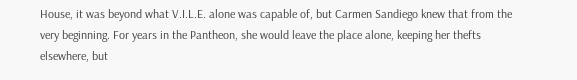House, it was beyond what V.I.L.E. alone was capable of, but Carmen Sandiego knew that from the very beginning. For years in the Pantheon, she would leave the place alone, keeping her thefts elsewhere, but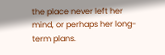the place never left her mind, or perhaps her long-term plans.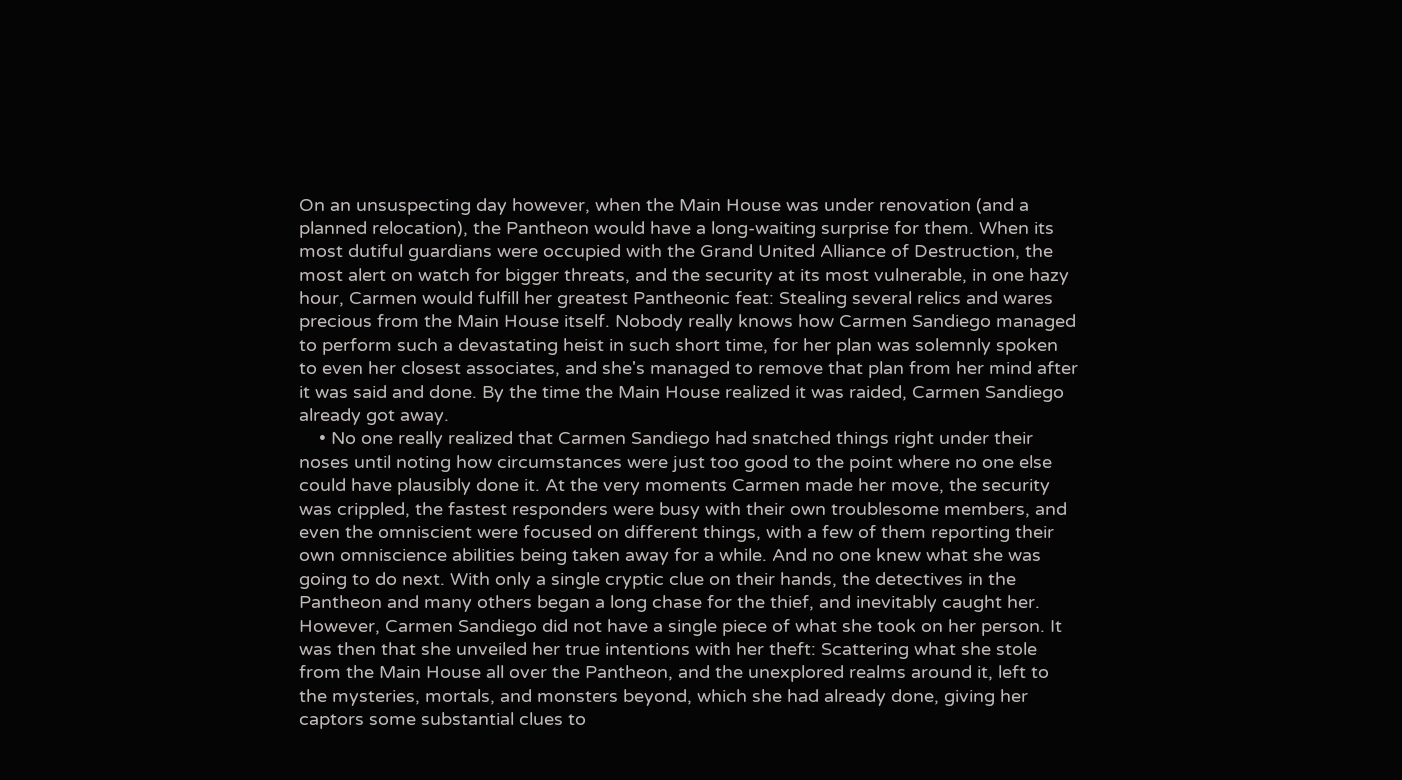On an unsuspecting day however, when the Main House was under renovation (and a planned relocation), the Pantheon would have a long-waiting surprise for them. When its most dutiful guardians were occupied with the Grand United Alliance of Destruction, the most alert on watch for bigger threats, and the security at its most vulnerable, in one hazy hour, Carmen would fulfill her greatest Pantheonic feat: Stealing several relics and wares precious from the Main House itself. Nobody really knows how Carmen Sandiego managed to perform such a devastating heist in such short time, for her plan was solemnly spoken to even her closest associates, and she's managed to remove that plan from her mind after it was said and done. By the time the Main House realized it was raided, Carmen Sandiego already got away.
    • No one really realized that Carmen Sandiego had snatched things right under their noses until noting how circumstances were just too good to the point where no one else could have plausibly done it. At the very moments Carmen made her move, the security was crippled, the fastest responders were busy with their own troublesome members, and even the omniscient were focused on different things, with a few of them reporting their own omniscience abilities being taken away for a while. And no one knew what she was going to do next. With only a single cryptic clue on their hands, the detectives in the Pantheon and many others began a long chase for the thief, and inevitably caught her. However, Carmen Sandiego did not have a single piece of what she took on her person. It was then that she unveiled her true intentions with her theft: Scattering what she stole from the Main House all over the Pantheon, and the unexplored realms around it, left to the mysteries, mortals, and monsters beyond, which she had already done, giving her captors some substantial clues to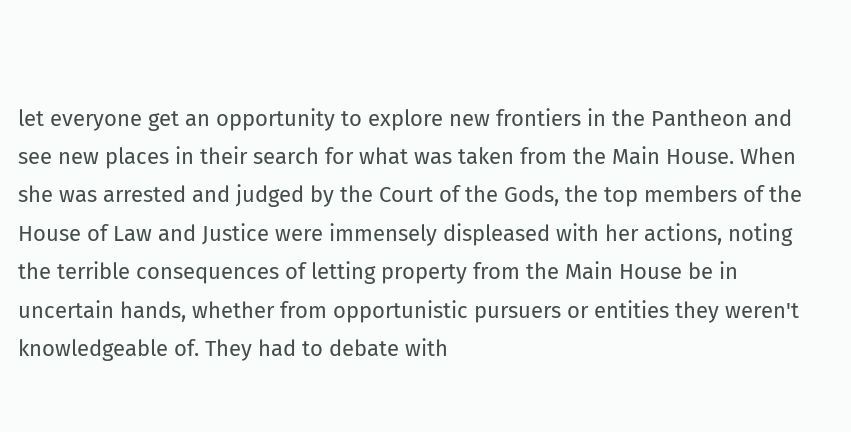let everyone get an opportunity to explore new frontiers in the Pantheon and see new places in their search for what was taken from the Main House. When she was arrested and judged by the Court of the Gods, the top members of the House of Law and Justice were immensely displeased with her actions, noting the terrible consequences of letting property from the Main House be in uncertain hands, whether from opportunistic pursuers or entities they weren't knowledgeable of. They had to debate with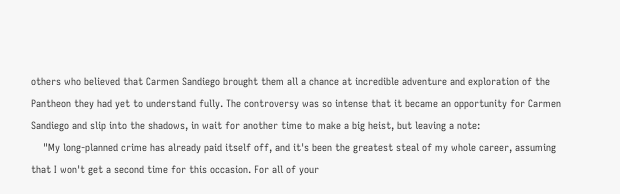others who believed that Carmen Sandiego brought them all a chance at incredible adventure and exploration of the Pantheon they had yet to understand fully. The controversy was so intense that it became an opportunity for Carmen Sandiego and slip into the shadows, in wait for another time to make a big heist, but leaving a note:
    "My long-planned crime has already paid itself off, and it's been the greatest steal of my whole career, assuming that I won't get a second time for this occasion. For all of your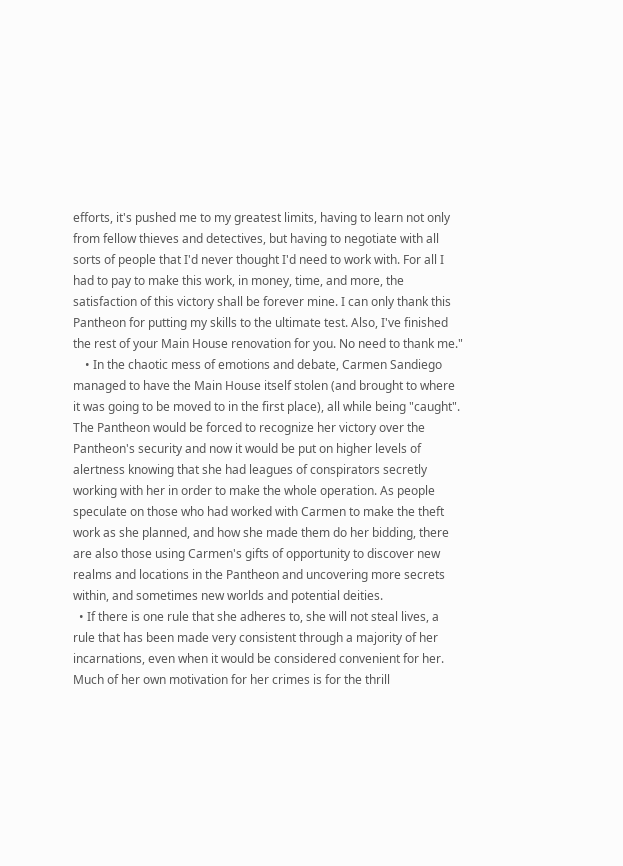efforts, it's pushed me to my greatest limits, having to learn not only from fellow thieves and detectives, but having to negotiate with all sorts of people that I'd never thought I'd need to work with. For all I had to pay to make this work, in money, time, and more, the satisfaction of this victory shall be forever mine. I can only thank this Pantheon for putting my skills to the ultimate test. Also, I've finished the rest of your Main House renovation for you. No need to thank me."
    • In the chaotic mess of emotions and debate, Carmen Sandiego managed to have the Main House itself stolen (and brought to where it was going to be moved to in the first place), all while being "caught". The Pantheon would be forced to recognize her victory over the Pantheon's security and now it would be put on higher levels of alertness knowing that she had leagues of conspirators secretly working with her in order to make the whole operation. As people speculate on those who had worked with Carmen to make the theft work as she planned, and how she made them do her bidding, there are also those using Carmen's gifts of opportunity to discover new realms and locations in the Pantheon and uncovering more secrets within, and sometimes new worlds and potential deities.
  • If there is one rule that she adheres to, she will not steal lives, a rule that has been made very consistent through a majority of her incarnations, even when it would be considered convenient for her. Much of her own motivation for her crimes is for the thrill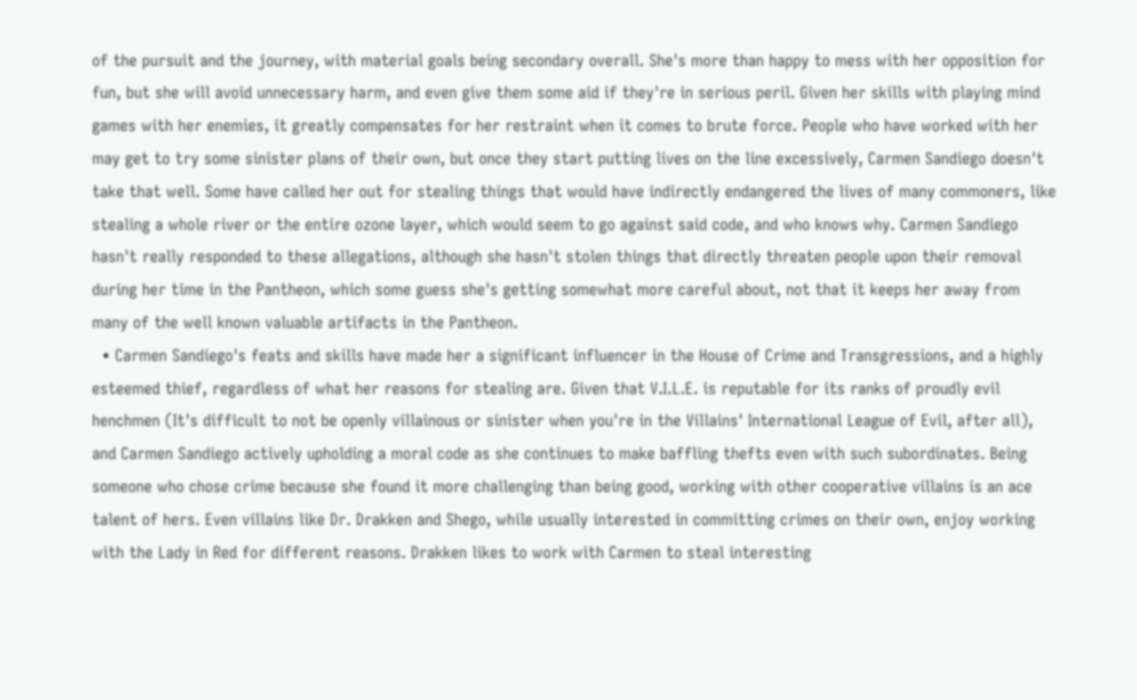of the pursuit and the journey, with material goals being secondary overall. She's more than happy to mess with her opposition for fun, but she will avoid unnecessary harm, and even give them some aid if they're in serious peril. Given her skills with playing mind games with her enemies, it greatly compensates for her restraint when it comes to brute force. People who have worked with her may get to try some sinister plans of their own, but once they start putting lives on the line excessively, Carmen Sandiego doesn't take that well. Some have called her out for stealing things that would have indirectly endangered the lives of many commoners, like stealing a whole river or the entire ozone layer, which would seem to go against said code, and who knows why. Carmen Sandiego hasn't really responded to these allegations, although she hasn't stolen things that directly threaten people upon their removal during her time in the Pantheon, which some guess she's getting somewhat more careful about, not that it keeps her away from many of the well known valuable artifacts in the Pantheon.
  • Carmen Sandiego's feats and skills have made her a significant influencer in the House of Crime and Transgressions, and a highly esteemed thief, regardless of what her reasons for stealing are. Given that V.I.L.E. is reputable for its ranks of proudly evil henchmen (It's difficult to not be openly villainous or sinister when you're in the Villains' International League of Evil, after all), and Carmen Sandiego actively upholding a moral code as she continues to make baffling thefts even with such subordinates. Being someone who chose crime because she found it more challenging than being good, working with other cooperative villains is an ace talent of hers. Even villains like Dr. Drakken and Shego, while usually interested in committing crimes on their own, enjoy working with the Lady in Red for different reasons. Drakken likes to work with Carmen to steal interesting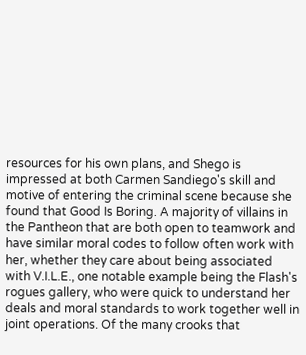resources for his own plans, and Shego is impressed at both Carmen Sandiego's skill and motive of entering the criminal scene because she found that Good Is Boring. A majority of villains in the Pantheon that are both open to teamwork and have similar moral codes to follow often work with her, whether they care about being associated with V.I.L.E., one notable example being the Flash's rogues gallery, who were quick to understand her deals and moral standards to work together well in joint operations. Of the many crooks that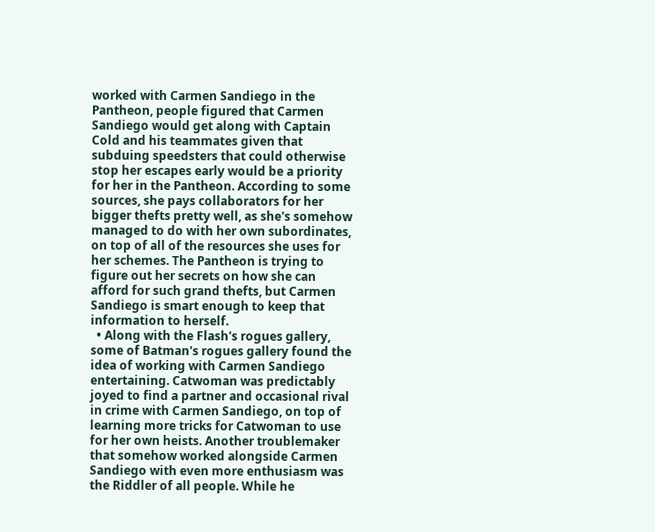worked with Carmen Sandiego in the Pantheon, people figured that Carmen Sandiego would get along with Captain Cold and his teammates given that subduing speedsters that could otherwise stop her escapes early would be a priority for her in the Pantheon. According to some sources, she pays collaborators for her bigger thefts pretty well, as she's somehow managed to do with her own subordinates, on top of all of the resources she uses for her schemes. The Pantheon is trying to figure out her secrets on how she can afford for such grand thefts, but Carmen Sandiego is smart enough to keep that information to herself.
  • Along with the Flash's rogues gallery, some of Batman's rogues gallery found the idea of working with Carmen Sandiego entertaining. Catwoman was predictably joyed to find a partner and occasional rival in crime with Carmen Sandiego, on top of learning more tricks for Catwoman to use for her own heists. Another troublemaker that somehow worked alongside Carmen Sandiego with even more enthusiasm was the Riddler of all people. While he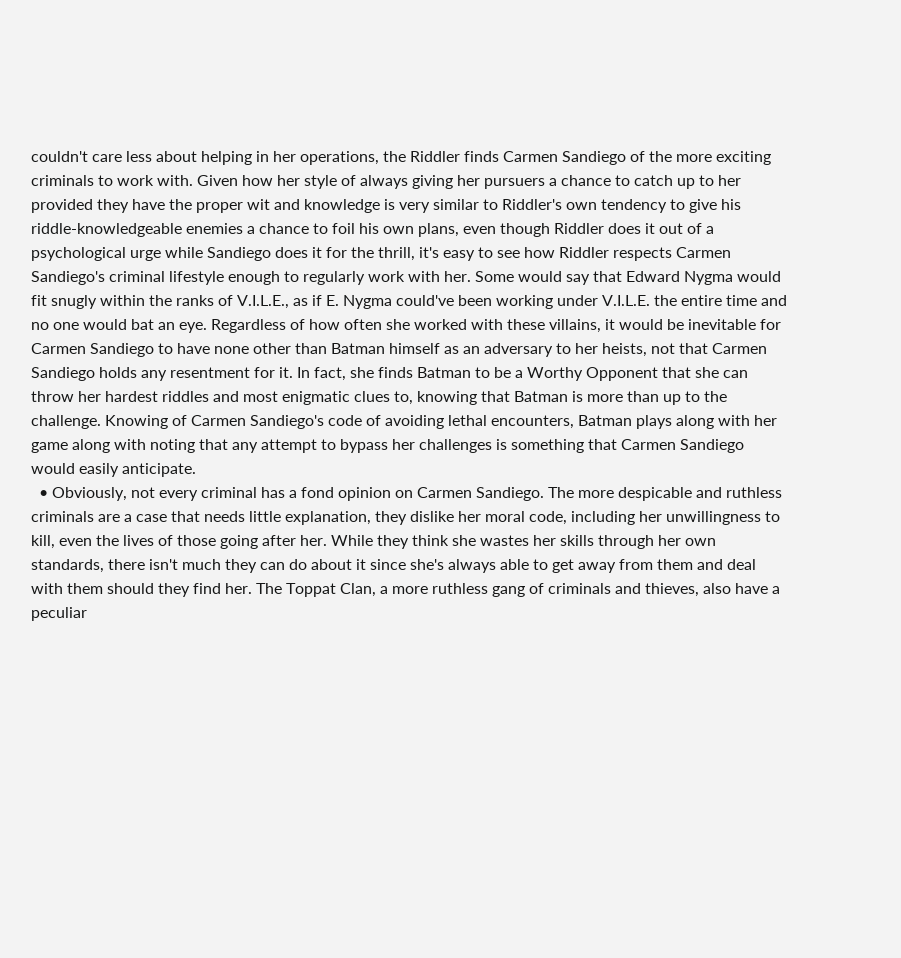couldn't care less about helping in her operations, the Riddler finds Carmen Sandiego of the more exciting criminals to work with. Given how her style of always giving her pursuers a chance to catch up to her provided they have the proper wit and knowledge is very similar to Riddler's own tendency to give his riddle-knowledgeable enemies a chance to foil his own plans, even though Riddler does it out of a psychological urge while Sandiego does it for the thrill, it's easy to see how Riddler respects Carmen Sandiego's criminal lifestyle enough to regularly work with her. Some would say that Edward Nygma would fit snugly within the ranks of V.I.L.E., as if E. Nygma could've been working under V.I.L.E. the entire time and no one would bat an eye. Regardless of how often she worked with these villains, it would be inevitable for Carmen Sandiego to have none other than Batman himself as an adversary to her heists, not that Carmen Sandiego holds any resentment for it. In fact, she finds Batman to be a Worthy Opponent that she can throw her hardest riddles and most enigmatic clues to, knowing that Batman is more than up to the challenge. Knowing of Carmen Sandiego's code of avoiding lethal encounters, Batman plays along with her game along with noting that any attempt to bypass her challenges is something that Carmen Sandiego would easily anticipate.
  • Obviously, not every criminal has a fond opinion on Carmen Sandiego. The more despicable and ruthless criminals are a case that needs little explanation, they dislike her moral code, including her unwillingness to kill, even the lives of those going after her. While they think she wastes her skills through her own standards, there isn't much they can do about it since she's always able to get away from them and deal with them should they find her. The Toppat Clan, a more ruthless gang of criminals and thieves, also have a peculiar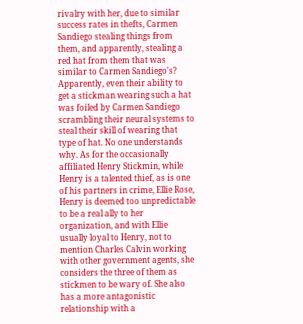rivalry with her, due to similar success rates in thefts, Carmen Sandiego stealing things from them, and apparently, stealing a red hat from them that was similar to Carmen Sandiego's? Apparently, even their ability to get a stickman wearing such a hat was foiled by Carmen Sandiego scrambling their neural systems to steal their skill of wearing that type of hat. No one understands why. As for the occasionally affiliated Henry Stickmin, while Henry is a talented thief, as is one of his partners in crime, Ellie Rose, Henry is deemed too unpredictable to be a real ally to her organization, and with Ellie usually loyal to Henry, not to mention Charles Calvin working with other government agents, she considers the three of them as stickmen to be wary of. She also has a more antagonistic relationship with a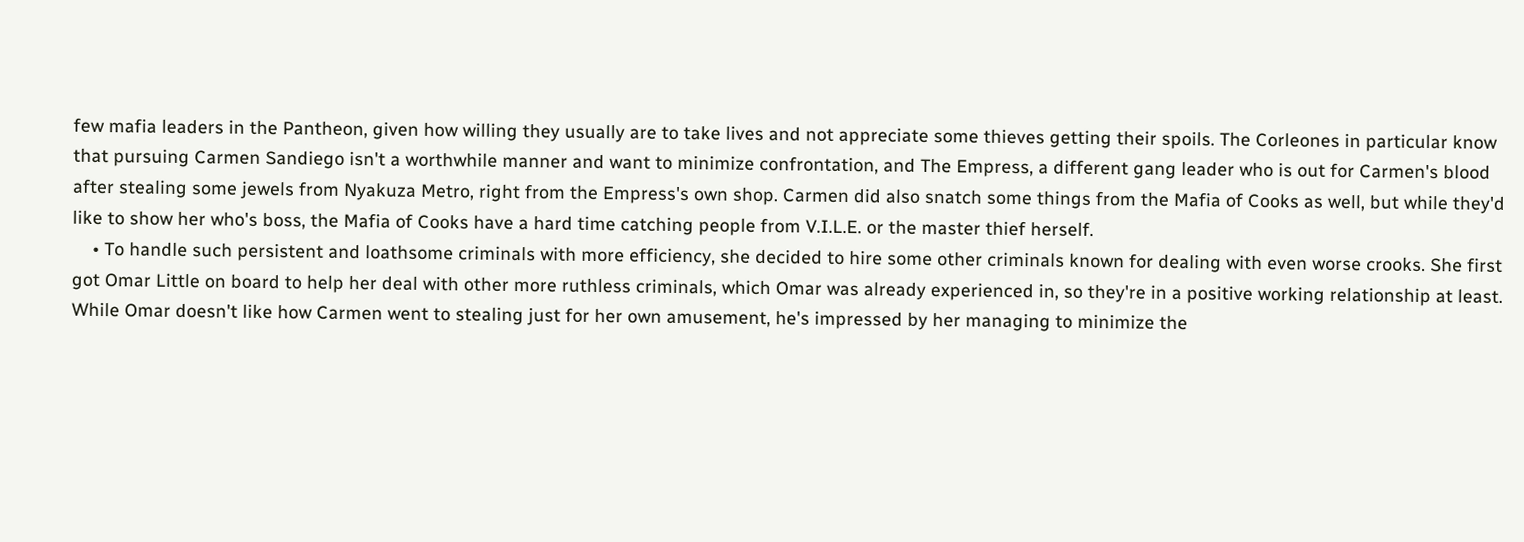few mafia leaders in the Pantheon, given how willing they usually are to take lives and not appreciate some thieves getting their spoils. The Corleones in particular know that pursuing Carmen Sandiego isn't a worthwhile manner and want to minimize confrontation, and The Empress, a different gang leader who is out for Carmen's blood after stealing some jewels from Nyakuza Metro, right from the Empress's own shop. Carmen did also snatch some things from the Mafia of Cooks as well, but while they'd like to show her who's boss, the Mafia of Cooks have a hard time catching people from V.I.L.E. or the master thief herself.
    • To handle such persistent and loathsome criminals with more efficiency, she decided to hire some other criminals known for dealing with even worse crooks. She first got Omar Little on board to help her deal with other more ruthless criminals, which Omar was already experienced in, so they're in a positive working relationship at least. While Omar doesn't like how Carmen went to stealing just for her own amusement, he's impressed by her managing to minimize the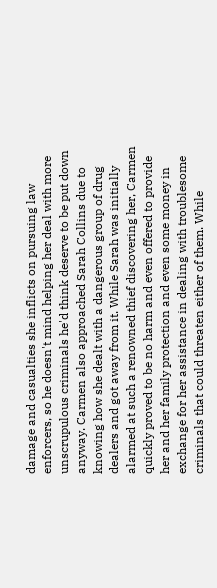damage and casualties she inflicts on pursuing law enforcers, so he doesn't mind helping her deal with more unscrupulous criminals he'd think deserve to be put down anyway. Carmen also approached Sarah Collins due to knowing how she dealt with a dangerous group of drug dealers and got away from it. While Sarah was initially alarmed at such a renowned thief discovering her, Carmen quickly proved to be no harm and even offered to provide her and her family protection and even some money in exchange for her assistance in dealing with troublesome criminals that could threaten either of them. While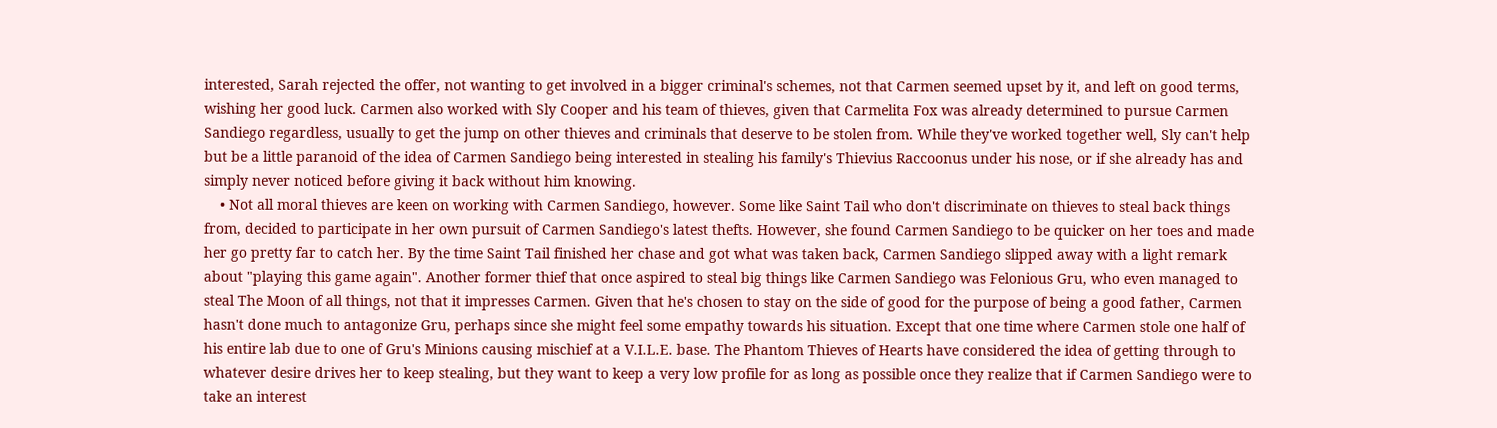interested, Sarah rejected the offer, not wanting to get involved in a bigger criminal's schemes, not that Carmen seemed upset by it, and left on good terms, wishing her good luck. Carmen also worked with Sly Cooper and his team of thieves, given that Carmelita Fox was already determined to pursue Carmen Sandiego regardless, usually to get the jump on other thieves and criminals that deserve to be stolen from. While they've worked together well, Sly can't help but be a little paranoid of the idea of Carmen Sandiego being interested in stealing his family's Thievius Raccoonus under his nose, or if she already has and simply never noticed before giving it back without him knowing.
    • Not all moral thieves are keen on working with Carmen Sandiego, however. Some like Saint Tail who don't discriminate on thieves to steal back things from, decided to participate in her own pursuit of Carmen Sandiego's latest thefts. However, she found Carmen Sandiego to be quicker on her toes and made her go pretty far to catch her. By the time Saint Tail finished her chase and got what was taken back, Carmen Sandiego slipped away with a light remark about "playing this game again". Another former thief that once aspired to steal big things like Carmen Sandiego was Felonious Gru, who even managed to steal The Moon of all things, not that it impresses Carmen. Given that he's chosen to stay on the side of good for the purpose of being a good father, Carmen hasn't done much to antagonize Gru, perhaps since she might feel some empathy towards his situation. Except that one time where Carmen stole one half of his entire lab due to one of Gru's Minions causing mischief at a V.I.L.E. base. The Phantom Thieves of Hearts have considered the idea of getting through to whatever desire drives her to keep stealing, but they want to keep a very low profile for as long as possible once they realize that if Carmen Sandiego were to take an interest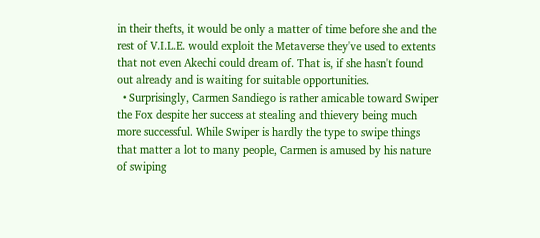in their thefts, it would be only a matter of time before she and the rest of V.I.L.E. would exploit the Metaverse they've used to extents that not even Akechi could dream of. That is, if she hasn't found out already and is waiting for suitable opportunities.
  • Surprisingly, Carmen Sandiego is rather amicable toward Swiper the Fox despite her success at stealing and thievery being much more successful. While Swiper is hardly the type to swipe things that matter a lot to many people, Carmen is amused by his nature of swiping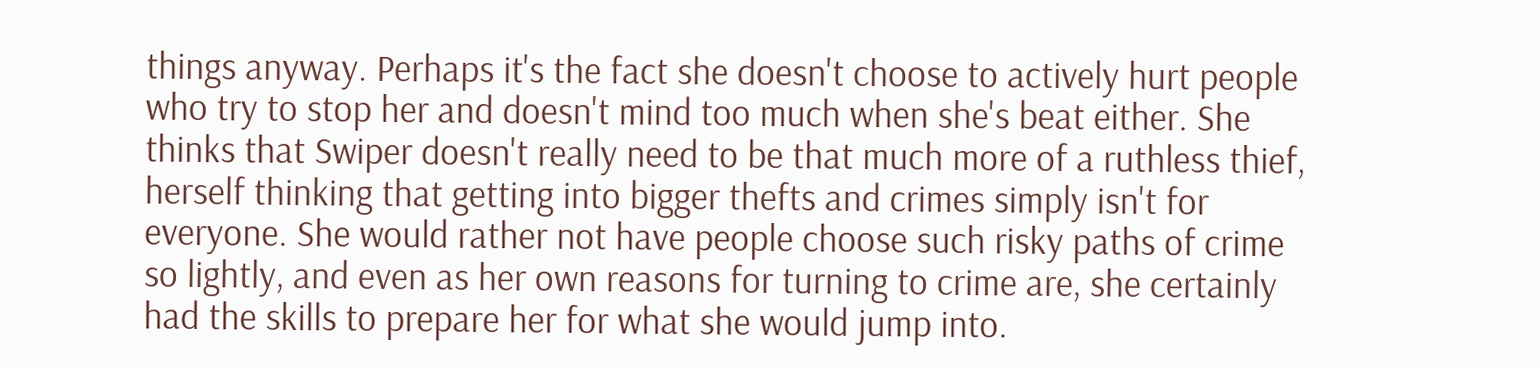things anyway. Perhaps it's the fact she doesn't choose to actively hurt people who try to stop her and doesn't mind too much when she's beat either. She thinks that Swiper doesn't really need to be that much more of a ruthless thief, herself thinking that getting into bigger thefts and crimes simply isn't for everyone. She would rather not have people choose such risky paths of crime so lightly, and even as her own reasons for turning to crime are, she certainly had the skills to prepare her for what she would jump into.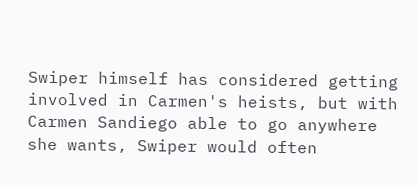Swiper himself has considered getting involved in Carmen's heists, but with Carmen Sandiego able to go anywhere she wants, Swiper would often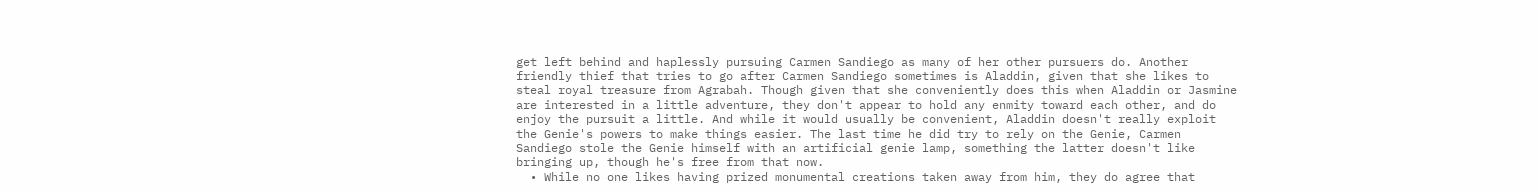get left behind and haplessly pursuing Carmen Sandiego as many of her other pursuers do. Another friendly thief that tries to go after Carmen Sandiego sometimes is Aladdin, given that she likes to steal royal treasure from Agrabah. Though given that she conveniently does this when Aladdin or Jasmine are interested in a little adventure, they don't appear to hold any enmity toward each other, and do enjoy the pursuit a little. And while it would usually be convenient, Aladdin doesn't really exploit the Genie's powers to make things easier. The last time he did try to rely on the Genie, Carmen Sandiego stole the Genie himself with an artificial genie lamp, something the latter doesn't like bringing up, though he's free from that now.
  • While no one likes having prized monumental creations taken away from him, they do agree that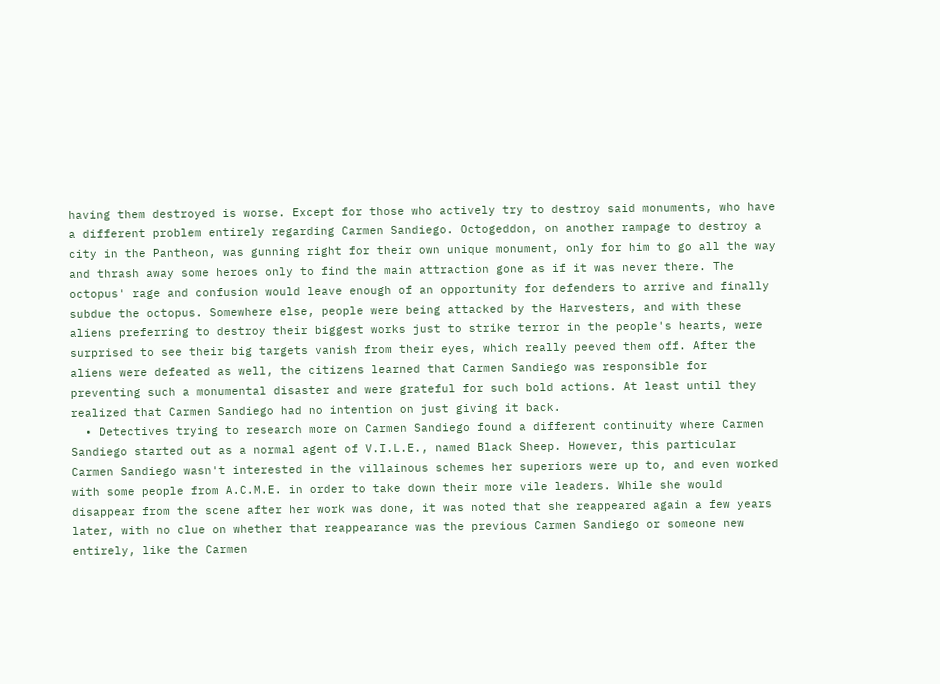having them destroyed is worse. Except for those who actively try to destroy said monuments, who have a different problem entirely regarding Carmen Sandiego. Octogeddon, on another rampage to destroy a city in the Pantheon, was gunning right for their own unique monument, only for him to go all the way and thrash away some heroes only to find the main attraction gone as if it was never there. The octopus' rage and confusion would leave enough of an opportunity for defenders to arrive and finally subdue the octopus. Somewhere else, people were being attacked by the Harvesters, and with these aliens preferring to destroy their biggest works just to strike terror in the people's hearts, were surprised to see their big targets vanish from their eyes, which really peeved them off. After the aliens were defeated as well, the citizens learned that Carmen Sandiego was responsible for preventing such a monumental disaster and were grateful for such bold actions. At least until they realized that Carmen Sandiego had no intention on just giving it back.
  • Detectives trying to research more on Carmen Sandiego found a different continuity where Carmen Sandiego started out as a normal agent of V.I.L.E., named Black Sheep. However, this particular Carmen Sandiego wasn't interested in the villainous schemes her superiors were up to, and even worked with some people from A.C.M.E. in order to take down their more vile leaders. While she would disappear from the scene after her work was done, it was noted that she reappeared again a few years later, with no clue on whether that reappearance was the previous Carmen Sandiego or someone new entirely, like the Carmen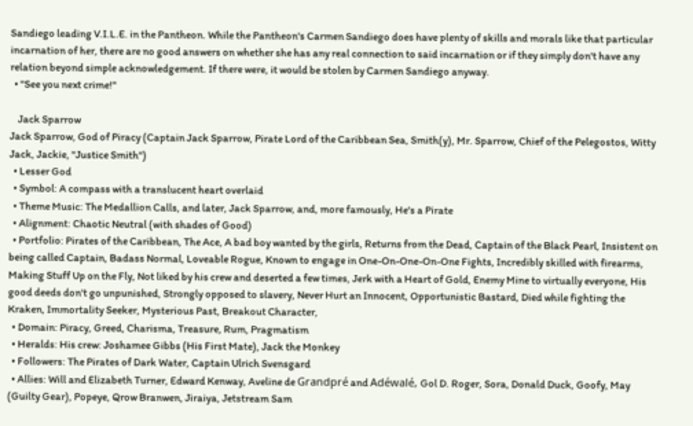Sandiego leading V.I.L.E. in the Pantheon. While the Pantheon's Carmen Sandiego does have plenty of skills and morals like that particular incarnation of her, there are no good answers on whether she has any real connection to said incarnation or if they simply don't have any relation beyond simple acknowledgement. If there were, it would be stolen by Carmen Sandiego anyway.
  • "See you next crime!"

    Jack Sparrow
Jack Sparrow, God of Piracy (Captain Jack Sparrow, Pirate Lord of the Caribbean Sea, Smith(y), Mr. Sparrow, Chief of the Pelegostos, Witty Jack, Jackie, "Justice Smith")
  • Lesser God
  • Symbol: A compass with a translucent heart overlaid
  • Theme Music: The Medallion Calls, and later, Jack Sparrow, and, more famously, He's a Pirate
  • Alignment: Chaotic Neutral (with shades of Good)
  • Portfolio: Pirates of the Caribbean, The Ace, A bad boy wanted by the girls, Returns from the Dead, Captain of the Black Pearl, Insistent on being called Captain, Badass Normal, Loveable Rogue, Known to engage in One-On-One-On-One Fights, Incredibly skilled with firearms, Making Stuff Up on the Fly, Not liked by his crew and deserted a few times, Jerk with a Heart of Gold, Enemy Mine to virtually everyone, His good deeds don't go unpunished, Strongly opposed to slavery, Never Hurt an Innocent, Opportunistic Bastard, Died while fighting the Kraken, Immortality Seeker, Mysterious Past, Breakout Character,
  • Domain: Piracy, Greed, Charisma, Treasure, Rum, Pragmatism
  • Heralds: His crew: Joshamee Gibbs (His First Mate), Jack the Monkey
  • Followers: The Pirates of Dark Water, Captain Ulrich Svensgard
  • Allies: Will and Elizabeth Turner, Edward Kenway, Aveline de Grandpré and Adéwalé, Gol D. Roger, Sora, Donald Duck, Goofy, May (Guilty Gear), Popeye, Qrow Branwen, Jiraiya, Jetstream Sam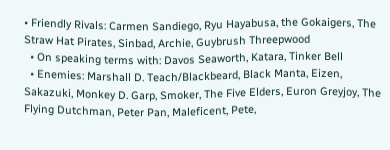• Friendly Rivals: Carmen Sandiego, Ryu Hayabusa, the Gokaigers, The Straw Hat Pirates, Sinbad, Archie, Guybrush Threepwood
  • On speaking terms with: Davos Seaworth, Katara, Tinker Bell
  • Enemies: Marshall D. Teach/Blackbeard, Black Manta, Eizen, Sakazuki, Monkey D. Garp, Smoker, The Five Elders, Euron Greyjoy, The Flying Dutchman, Peter Pan, Maleficent, Pete,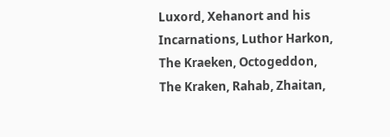Luxord, Xehanort and his Incarnations, Luthor Harkon, The Kraeken, Octogeddon, The Kraken, Rahab, Zhaitan,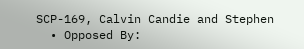SCP-169, Calvin Candie and Stephen
  • Opposed By: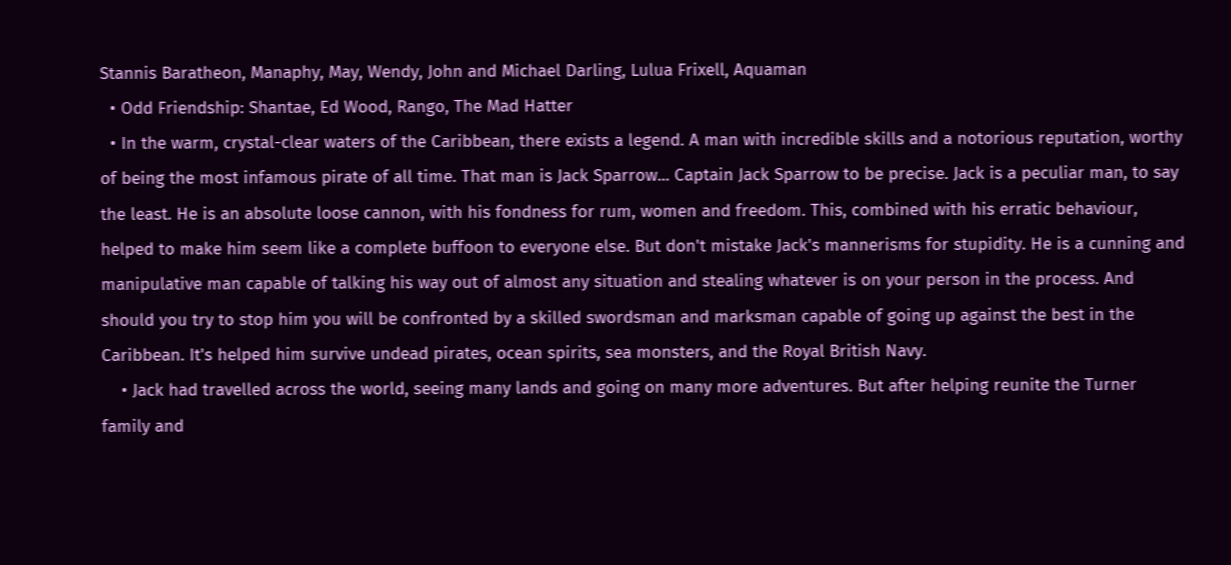Stannis Baratheon, Manaphy, May, Wendy, John and Michael Darling, Lulua Frixell, Aquaman
  • Odd Friendship: Shantae, Ed Wood, Rango, The Mad Hatter
  • In the warm, crystal-clear waters of the Caribbean, there exists a legend. A man with incredible skills and a notorious reputation, worthy of being the most infamous pirate of all time. That man is Jack Sparrow... Captain Jack Sparrow to be precise. Jack is a peculiar man, to say the least. He is an absolute loose cannon, with his fondness for rum, women and freedom. This, combined with his erratic behaviour, helped to make him seem like a complete buffoon to everyone else. But don't mistake Jack's mannerisms for stupidity. He is a cunning and manipulative man capable of talking his way out of almost any situation and stealing whatever is on your person in the process. And should you try to stop him you will be confronted by a skilled swordsman and marksman capable of going up against the best in the Caribbean. It's helped him survive undead pirates, ocean spirits, sea monsters, and the Royal British Navy.
    • Jack had travelled across the world, seeing many lands and going on many more adventures. But after helping reunite the Turner family and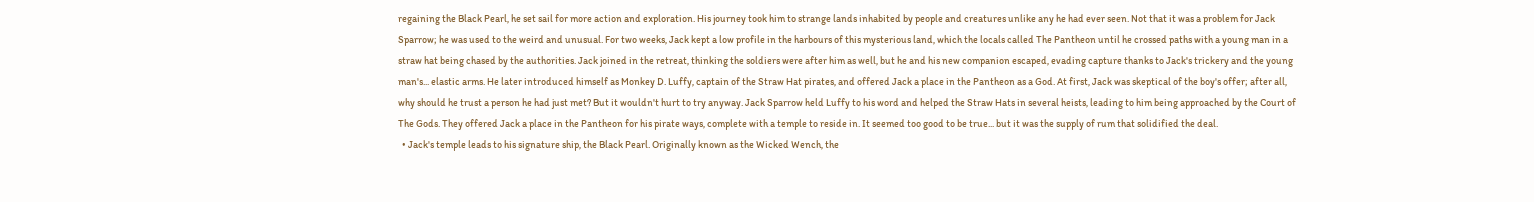regaining the Black Pearl, he set sail for more action and exploration. His journey took him to strange lands inhabited by people and creatures unlike any he had ever seen. Not that it was a problem for Jack Sparrow; he was used to the weird and unusual. For two weeks, Jack kept a low profile in the harbours of this mysterious land, which the locals called The Pantheon until he crossed paths with a young man in a straw hat being chased by the authorities. Jack joined in the retreat, thinking the soldiers were after him as well, but he and his new companion escaped, evading capture thanks to Jack's trickery and the young man's... elastic arms. He later introduced himself as Monkey D. Luffy, captain of the Straw Hat pirates, and offered Jack a place in the Pantheon as a God. At first, Jack was skeptical of the boy's offer; after all, why should he trust a person he had just met? But it wouldn't hurt to try anyway. Jack Sparrow held Luffy to his word and helped the Straw Hats in several heists, leading to him being approached by the Court of The Gods. They offered Jack a place in the Pantheon for his pirate ways, complete with a temple to reside in. It seemed too good to be true... but it was the supply of rum that solidified the deal.
  • Jack's temple leads to his signature ship, the Black Pearl. Originally known as the Wicked Wench, the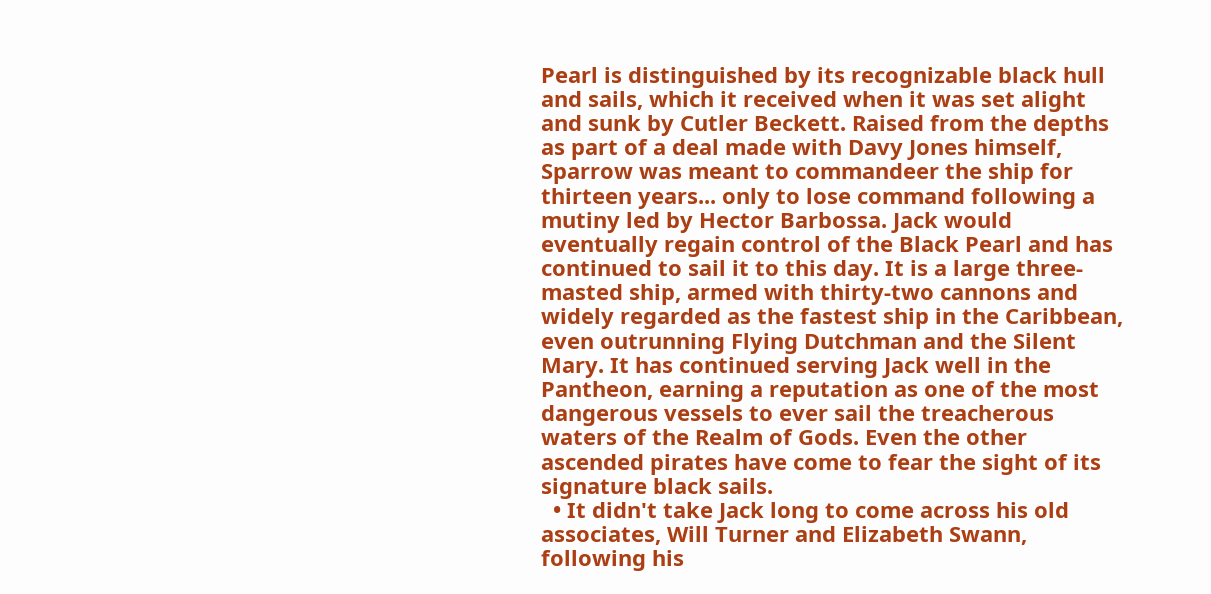Pearl is distinguished by its recognizable black hull and sails, which it received when it was set alight and sunk by Cutler Beckett. Raised from the depths as part of a deal made with Davy Jones himself, Sparrow was meant to commandeer the ship for thirteen years... only to lose command following a mutiny led by Hector Barbossa. Jack would eventually regain control of the Black Pearl and has continued to sail it to this day. It is a large three-masted ship, armed with thirty-two cannons and widely regarded as the fastest ship in the Caribbean, even outrunning Flying Dutchman and the Silent Mary. It has continued serving Jack well in the Pantheon, earning a reputation as one of the most dangerous vessels to ever sail the treacherous waters of the Realm of Gods. Even the other ascended pirates have come to fear the sight of its signature black sails.
  • It didn't take Jack long to come across his old associates, Will Turner and Elizabeth Swann, following his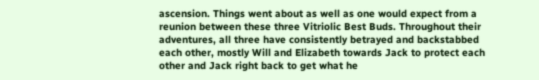ascension. Things went about as well as one would expect from a reunion between these three Vitriolic Best Buds. Throughout their adventures, all three have consistently betrayed and backstabbed each other, mostly Will and Elizabeth towards Jack to protect each other and Jack right back to get what he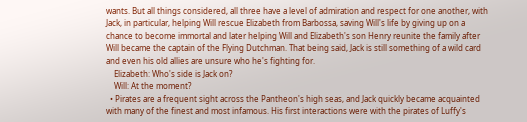wants. But all things considered, all three have a level of admiration and respect for one another, with Jack, in particular, helping Will rescue Elizabeth from Barbossa, saving Will's life by giving up on a chance to become immortal and later helping Will and Elizabeth's son Henry reunite the family after Will became the captain of the Flying Dutchman. That being said, Jack is still something of a wild card and even his old allies are unsure who he's fighting for.
    Elizabeth: Who's side is Jack on?
    Will: At the moment?
  • Pirates are a frequent sight across the Pantheon's high seas, and Jack quickly became acquainted with many of the finest and most infamous. His first interactions were with the pirates of Luffy's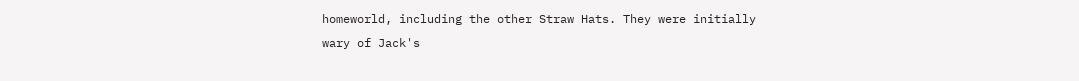homeworld, including the other Straw Hats. They were initially wary of Jack's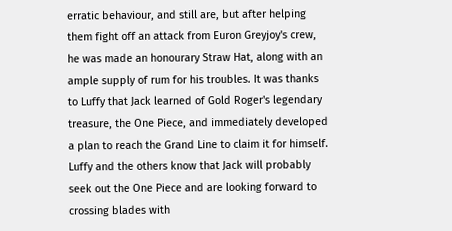erratic behaviour, and still are, but after helping them fight off an attack from Euron Greyjoy's crew, he was made an honourary Straw Hat, along with an ample supply of rum for his troubles. It was thanks to Luffy that Jack learned of Gold Roger's legendary treasure, the One Piece, and immediately developed a plan to reach the Grand Line to claim it for himself. Luffy and the others know that Jack will probably seek out the One Piece and are looking forward to crossing blades with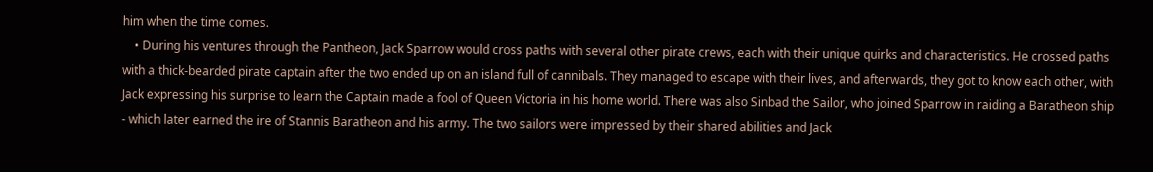him when the time comes.
    • During his ventures through the Pantheon, Jack Sparrow would cross paths with several other pirate crews, each with their unique quirks and characteristics. He crossed paths with a thick-bearded pirate captain after the two ended up on an island full of cannibals. They managed to escape with their lives, and afterwards, they got to know each other, with Jack expressing his surprise to learn the Captain made a fool of Queen Victoria in his home world. There was also Sinbad the Sailor, who joined Sparrow in raiding a Baratheon ship - which later earned the ire of Stannis Baratheon and his army. The two sailors were impressed by their shared abilities and Jack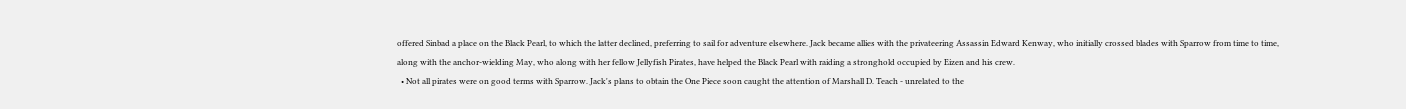offered Sinbad a place on the Black Pearl, to which the latter declined, preferring to sail for adventure elsewhere. Jack became allies with the privateering Assassin Edward Kenway, who initially crossed blades with Sparrow from time to time, along with the anchor-wielding May, who along with her fellow Jellyfish Pirates, have helped the Black Pearl with raiding a stronghold occupied by Eizen and his crew.
  • Not all pirates were on good terms with Sparrow. Jack's plans to obtain the One Piece soon caught the attention of Marshall D. Teach - unrelated to the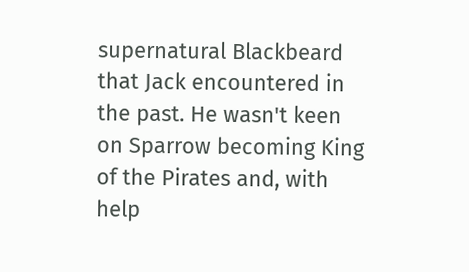supernatural Blackbeard that Jack encountered in the past. He wasn't keen on Sparrow becoming King of the Pirates and, with help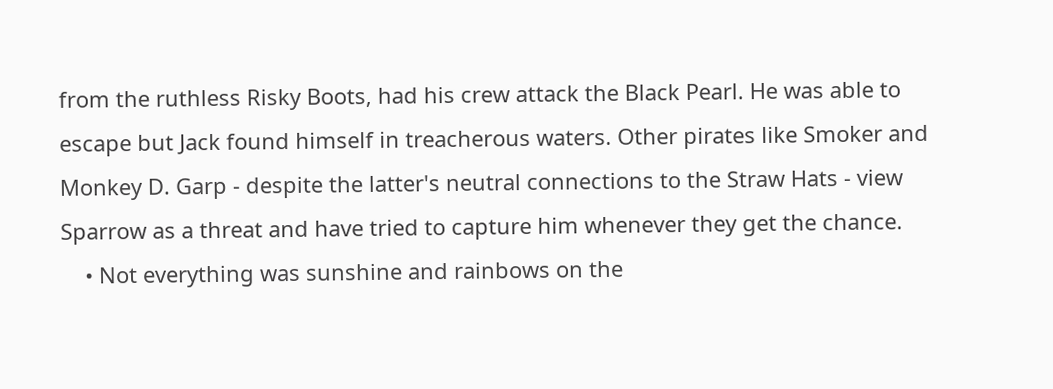from the ruthless Risky Boots, had his crew attack the Black Pearl. He was able to escape but Jack found himself in treacherous waters. Other pirates like Smoker and Monkey D. Garp - despite the latter's neutral connections to the Straw Hats - view Sparrow as a threat and have tried to capture him whenever they get the chance.
    • Not everything was sunshine and rainbows on the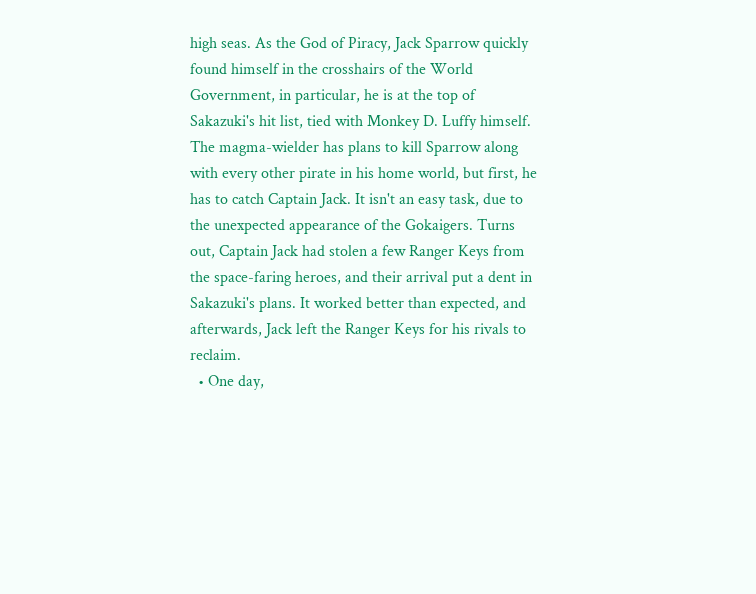high seas. As the God of Piracy, Jack Sparrow quickly found himself in the crosshairs of the World Government, in particular, he is at the top of Sakazuki's hit list, tied with Monkey D. Luffy himself. The magma-wielder has plans to kill Sparrow along with every other pirate in his home world, but first, he has to catch Captain Jack. It isn't an easy task, due to the unexpected appearance of the Gokaigers. Turns out, Captain Jack had stolen a few Ranger Keys from the space-faring heroes, and their arrival put a dent in Sakazuki's plans. It worked better than expected, and afterwards, Jack left the Ranger Keys for his rivals to reclaim.
  • One day,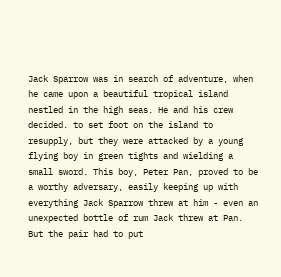Jack Sparrow was in search of adventure, when he came upon a beautiful tropical island nestled in the high seas. He and his crew decided. to set foot on the island to resupply, but they were attacked by a young flying boy in green tights and wielding a small sword. This boy, Peter Pan, proved to be a worthy adversary, easily keeping up with everything Jack Sparrow threw at him - even an unexpected bottle of rum Jack threw at Pan. But the pair had to put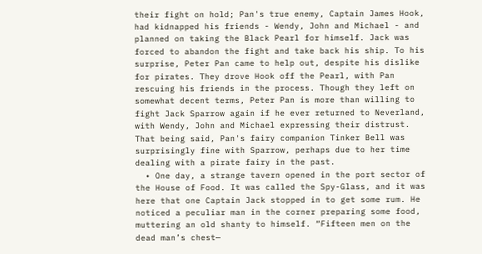their fight on hold; Pan's true enemy, Captain James Hook, had kidnapped his friends - Wendy, John and Michael - and planned on taking the Black Pearl for himself. Jack was forced to abandon the fight and take back his ship. To his surprise, Peter Pan came to help out, despite his dislike for pirates. They drove Hook off the Pearl, with Pan rescuing his friends in the process. Though they left on somewhat decent terms, Peter Pan is more than willing to fight Jack Sparrow again if he ever returned to Neverland, with Wendy, John and Michael expressing their distrust. That being said, Pan's fairy companion Tinker Bell was surprisingly fine with Sparrow, perhaps due to her time dealing with a pirate fairy in the past.
  • One day, a strange tavern opened in the port sector of the House of Food. It was called the Spy-Glass, and it was here that one Captain Jack stopped in to get some rum. He noticed a peculiar man in the corner preparing some food, muttering an old shanty to himself. “Fifteen men on the dead man’s chest—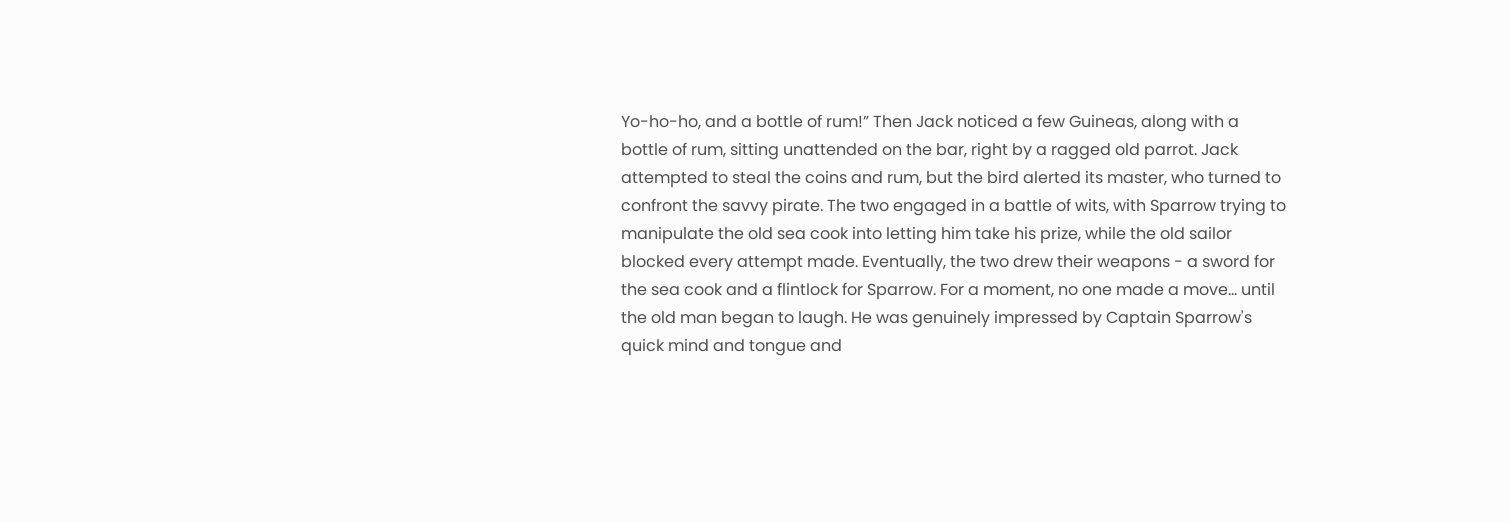Yo-ho-ho, and a bottle of rum!” Then Jack noticed a few Guineas, along with a bottle of rum, sitting unattended on the bar, right by a ragged old parrot. Jack attempted to steal the coins and rum, but the bird alerted its master, who turned to confront the savvy pirate. The two engaged in a battle of wits, with Sparrow trying to manipulate the old sea cook into letting him take his prize, while the old sailor blocked every attempt made. Eventually, the two drew their weapons - a sword for the sea cook and a flintlock for Sparrow. For a moment, no one made a move... until the old man began to laugh. He was genuinely impressed by Captain Sparrow's quick mind and tongue and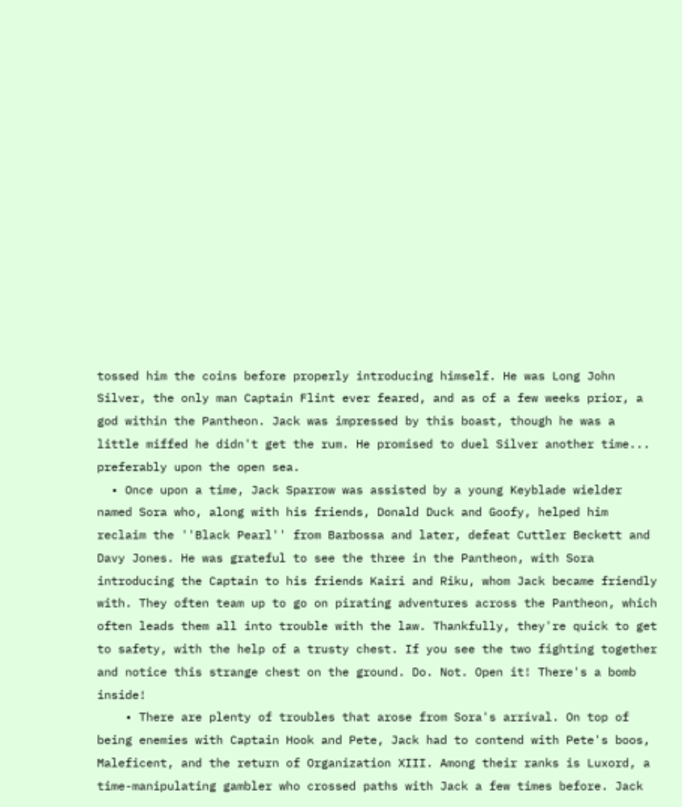tossed him the coins before properly introducing himself. He was Long John Silver, the only man Captain Flint ever feared, and as of a few weeks prior, a god within the Pantheon. Jack was impressed by this boast, though he was a little miffed he didn't get the rum. He promised to duel Silver another time... preferably upon the open sea.
  • Once upon a time, Jack Sparrow was assisted by a young Keyblade wielder named Sora who, along with his friends, Donald Duck and Goofy, helped him reclaim the ''Black Pearl'' from Barbossa and later, defeat Cuttler Beckett and Davy Jones. He was grateful to see the three in the Pantheon, with Sora introducing the Captain to his friends Kairi and Riku, whom Jack became friendly with. They often team up to go on pirating adventures across the Pantheon, which often leads them all into trouble with the law. Thankfully, they're quick to get to safety, with the help of a trusty chest. If you see the two fighting together and notice this strange chest on the ground. Do. Not. Open it! There's a bomb inside!
    • There are plenty of troubles that arose from Sora's arrival. On top of being enemies with Captain Hook and Pete, Jack had to contend with Pete's boos, Maleficent, and the return of Organization XIII. Among their ranks is Luxord, a time-manipulating gambler who crossed paths with Jack a few times before. Jack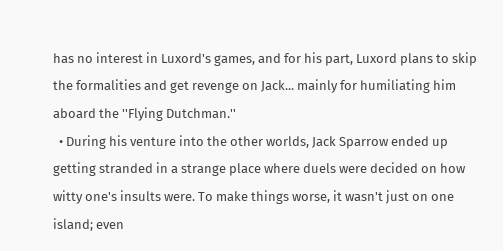has no interest in Luxord's games, and for his part, Luxord plans to skip the formalities and get revenge on Jack... mainly for humiliating him aboard the ''Flying Dutchman.''
  • During his venture into the other worlds, Jack Sparrow ended up getting stranded in a strange place where duels were decided on how witty one's insults were. To make things worse, it wasn't just on one island; even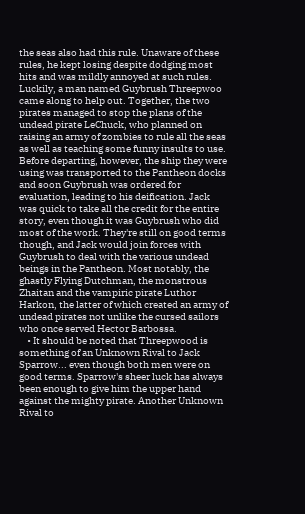the seas also had this rule. Unaware of these rules, he kept losing despite dodging most hits and was mildly annoyed at such rules. Luckily, a man named Guybrush Threepwoo came along to help out. Together, the two pirates managed to stop the plans of the undead pirate LeChuck, who planned on raising an army of zombies to rule all the seas as well as teaching some funny insults to use. Before departing, however, the ship they were using was transported to the Pantheon docks and soon Guybrush was ordered for evaluation, leading to his deification. Jack was quick to take all the credit for the entire story, even though it was Guybrush who did most of the work. They're still on good terms though, and Jack would join forces with Guybrush to deal with the various undead beings in the Pantheon. Most notably, the ghastly Flying Dutchman, the monstrous Zhaitan and the vampiric pirate Luthor Harkon, the latter of which created an army of undead pirates not unlike the cursed sailors who once served Hector Barbossa.
    • It should be noted that Threepwood is something of an Unknown Rival to Jack Sparrow... even though both men were on good terms. Sparrow's sheer luck has always been enough to give him the upper hand against the mighty pirate. Another Unknown Rival to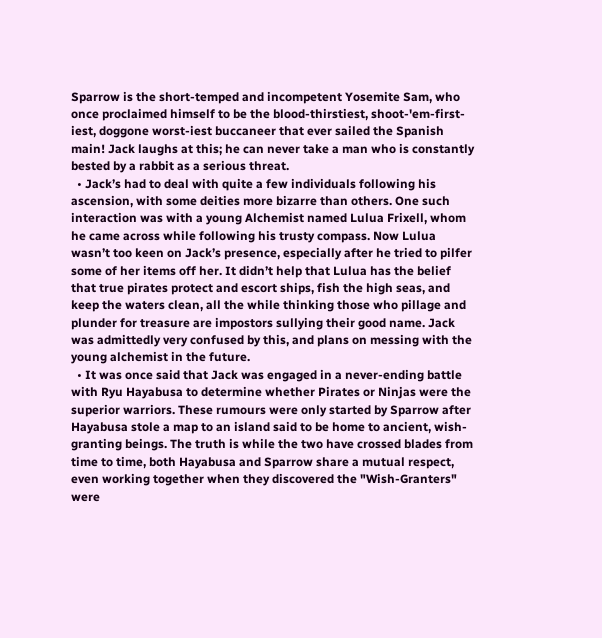Sparrow is the short-temped and incompetent Yosemite Sam, who once proclaimed himself to be the blood-thirstiest, shoot-'em-first-iest, doggone worst-iest buccaneer that ever sailed the Spanish main! Jack laughs at this; he can never take a man who is constantly bested by a rabbit as a serious threat.
  • Jack’s had to deal with quite a few individuals following his ascension, with some deities more bizarre than others. One such interaction was with a young Alchemist named Lulua Frixell, whom he came across while following his trusty compass. Now Lulua wasn’t too keen on Jack’s presence, especially after he tried to pilfer some of her items off her. It didn’t help that Lulua has the belief that true pirates protect and escort ships, fish the high seas, and keep the waters clean, all the while thinking those who pillage and plunder for treasure are impostors sullying their good name. Jack was admittedly very confused by this, and plans on messing with the young alchemist in the future.
  • It was once said that Jack was engaged in a never-ending battle with Ryu Hayabusa to determine whether Pirates or Ninjas were the superior warriors. These rumours were only started by Sparrow after Hayabusa stole a map to an island said to be home to ancient, wish-granting beings. The truth is while the two have crossed blades from time to time, both Hayabusa and Sparrow share a mutual respect, even working together when they discovered the "Wish-Granters" were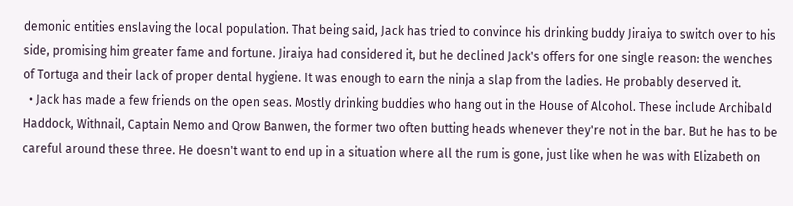demonic entities enslaving the local population. That being said, Jack has tried to convince his drinking buddy Jiraiya to switch over to his side, promising him greater fame and fortune. Jiraiya had considered it, but he declined Jack's offers for one single reason: the wenches of Tortuga and their lack of proper dental hygiene. It was enough to earn the ninja a slap from the ladies. He probably deserved it.
  • Jack has made a few friends on the open seas. Mostly drinking buddies who hang out in the House of Alcohol. These include Archibald Haddock, Withnail, Captain Nemo and Qrow Banwen, the former two often butting heads whenever they're not in the bar. But he has to be careful around these three. He doesn't want to end up in a situation where all the rum is gone, just like when he was with Elizabeth on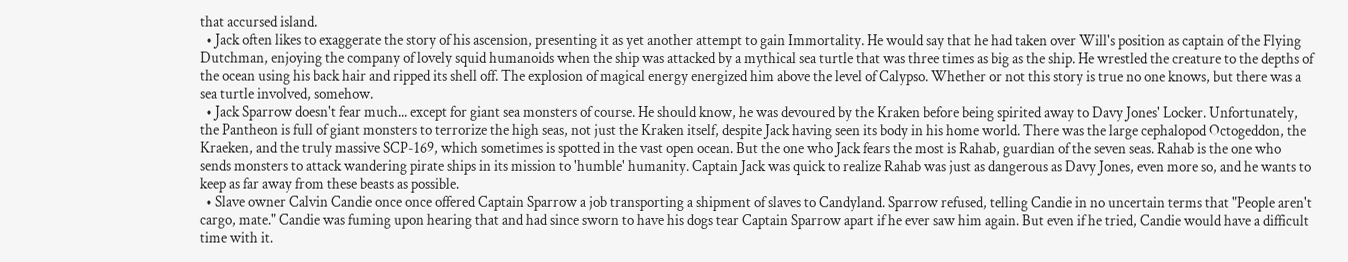that accursed island.
  • Jack often likes to exaggerate the story of his ascension, presenting it as yet another attempt to gain Immortality. He would say that he had taken over Will's position as captain of the Flying Dutchman, enjoying the company of lovely squid humanoids when the ship was attacked by a mythical sea turtle that was three times as big as the ship. He wrestled the creature to the depths of the ocean using his back hair and ripped its shell off. The explosion of magical energy energized him above the level of Calypso. Whether or not this story is true no one knows, but there was a sea turtle involved, somehow.
  • Jack Sparrow doesn't fear much... except for giant sea monsters of course. He should know, he was devoured by the Kraken before being spirited away to Davy Jones' Locker. Unfortunately, the Pantheon is full of giant monsters to terrorize the high seas, not just the Kraken itself, despite Jack having seen its body in his home world. There was the large cephalopod Octogeddon, the Kraeken, and the truly massive SCP-169, which sometimes is spotted in the vast open ocean. But the one who Jack fears the most is Rahab, guardian of the seven seas. Rahab is the one who sends monsters to attack wandering pirate ships in its mission to 'humble' humanity. Captain Jack was quick to realize Rahab was just as dangerous as Davy Jones, even more so, and he wants to keep as far away from these beasts as possible.
  • Slave owner Calvin Candie once once offered Captain Sparrow a job transporting a shipment of slaves to Candyland. Sparrow refused, telling Candie in no uncertain terms that "People aren't cargo, mate." Candie was fuming upon hearing that and had since sworn to have his dogs tear Captain Sparrow apart if he ever saw him again. But even if he tried, Candie would have a difficult time with it.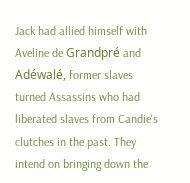Jack had allied himself with Aveline de Grandpré and Adéwalé, former slaves turned Assassins who had liberated slaves from Candie's clutches in the past. They intend on bringing down the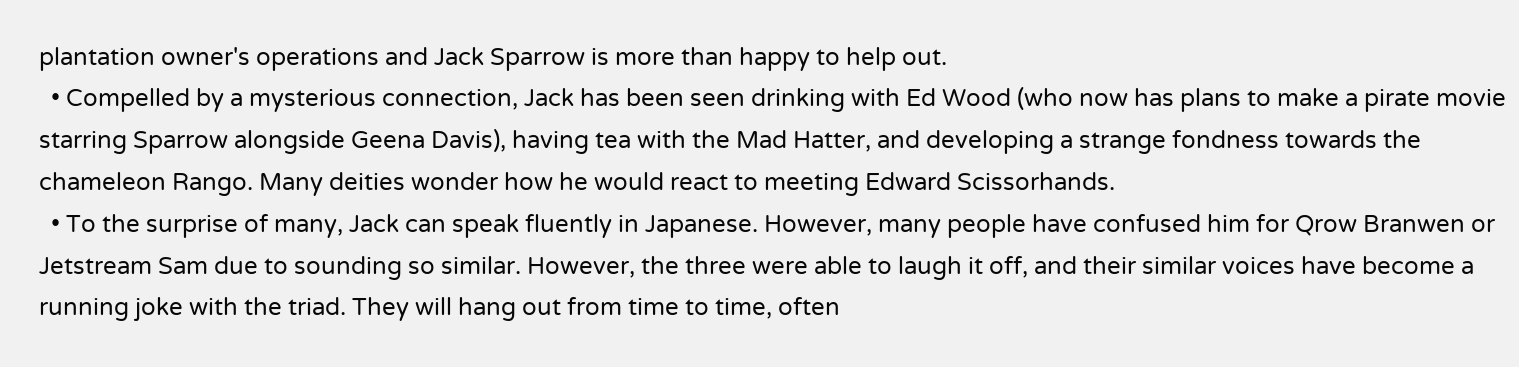plantation owner's operations and Jack Sparrow is more than happy to help out.
  • Compelled by a mysterious connection, Jack has been seen drinking with Ed Wood (who now has plans to make a pirate movie starring Sparrow alongside Geena Davis), having tea with the Mad Hatter, and developing a strange fondness towards the chameleon Rango. Many deities wonder how he would react to meeting Edward Scissorhands.
  • To the surprise of many, Jack can speak fluently in Japanese. However, many people have confused him for Qrow Branwen or Jetstream Sam due to sounding so similar. However, the three were able to laugh it off, and their similar voices have become a running joke with the triad. They will hang out from time to time, often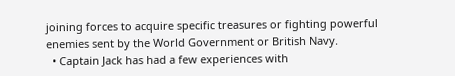joining forces to acquire specific treasures or fighting powerful enemies sent by the World Government or British Navy.
  • Captain Jack has had a few experiences with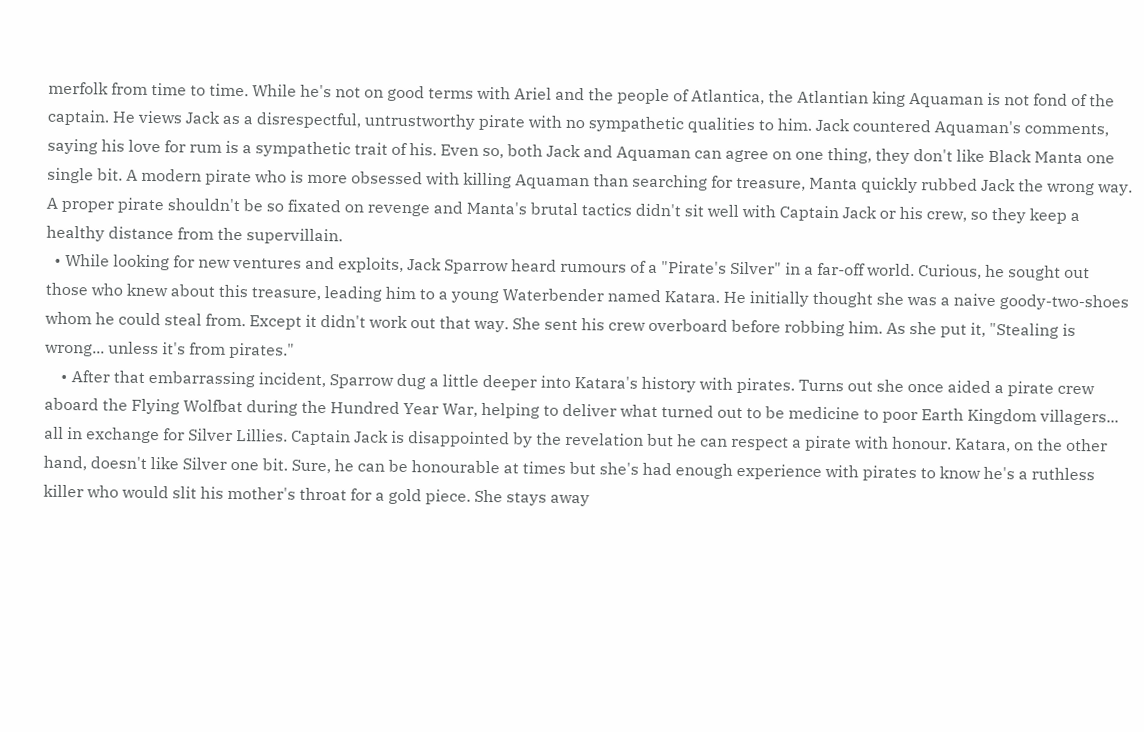merfolk from time to time. While he's not on good terms with Ariel and the people of Atlantica, the Atlantian king Aquaman is not fond of the captain. He views Jack as a disrespectful, untrustworthy pirate with no sympathetic qualities to him. Jack countered Aquaman's comments, saying his love for rum is a sympathetic trait of his. Even so, both Jack and Aquaman can agree on one thing, they don't like Black Manta one single bit. A modern pirate who is more obsessed with killing Aquaman than searching for treasure, Manta quickly rubbed Jack the wrong way. A proper pirate shouldn't be so fixated on revenge and Manta's brutal tactics didn't sit well with Captain Jack or his crew, so they keep a healthy distance from the supervillain.
  • While looking for new ventures and exploits, Jack Sparrow heard rumours of a "Pirate's Silver" in a far-off world. Curious, he sought out those who knew about this treasure, leading him to a young Waterbender named Katara. He initially thought she was a naive goody-two-shoes whom he could steal from. Except it didn't work out that way. She sent his crew overboard before robbing him. As she put it, "Stealing is wrong... unless it's from pirates."
    • After that embarrassing incident, Sparrow dug a little deeper into Katara's history with pirates. Turns out she once aided a pirate crew aboard the Flying Wolfbat during the Hundred Year War, helping to deliver what turned out to be medicine to poor Earth Kingdom villagers... all in exchange for Silver Lillies. Captain Jack is disappointed by the revelation but he can respect a pirate with honour. Katara, on the other hand, doesn't like Silver one bit. Sure, he can be honourable at times but she's had enough experience with pirates to know he's a ruthless killer who would slit his mother's throat for a gold piece. She stays away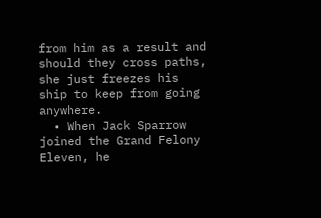from him as a result and should they cross paths, she just freezes his ship to keep from going anywhere.
  • When Jack Sparrow joined the Grand Felony Eleven, he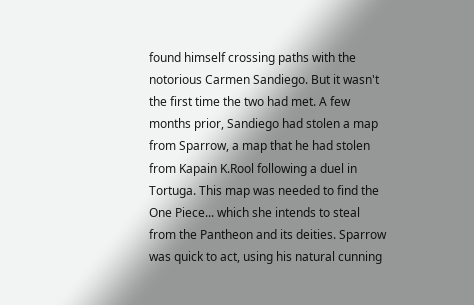found himself crossing paths with the notorious Carmen Sandiego. But it wasn't the first time the two had met. A few months prior, Sandiego had stolen a map from Sparrow, a map that he had stolen from Kapain K.Rool following a duel in Tortuga. This map was needed to find the One Piece... which she intends to steal from the Pantheon and its deities. Sparrow was quick to act, using his natural cunning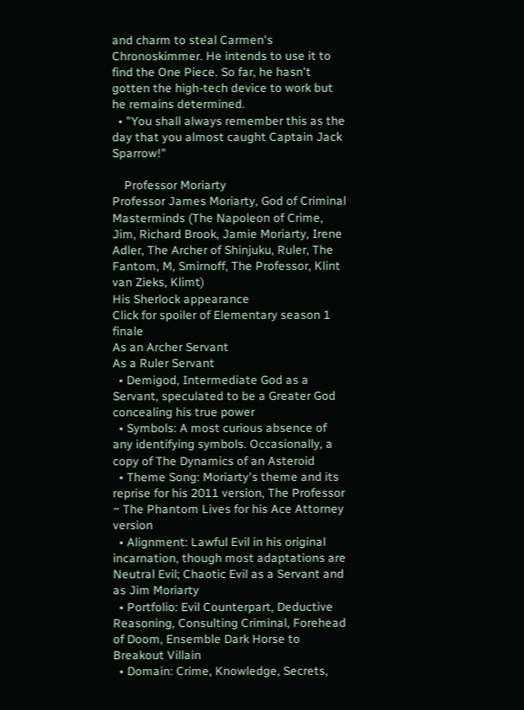and charm to steal Carmen's Chronoskimmer. He intends to use it to find the One Piece. So far, he hasn't gotten the high-tech device to work but he remains determined.
  • "You shall always remember this as the day that you almost caught Captain Jack Sparrow!"

    Professor Moriarty
Professor James Moriarty, God of Criminal Masterminds (The Napoleon of Crime, Jim, Richard Brook, Jamie Moriarty, Irene Adler, The Archer of Shinjuku, Ruler, The Fantom, M, Smirnoff, The Professor, Klint van Zieks, Klimt)
His Sherlock appearance
Click for spoiler of Elementary season 1 finale
As an Archer Servant
As a Ruler Servant
  • Demigod, Intermediate God as a Servant, speculated to be a Greater God concealing his true power
  • Symbols: A most curious absence of any identifying symbols. Occasionally, a copy of The Dynamics of an Asteroid
  • Theme Song: Moriarty's theme and its reprise for his 2011 version, The Professor ~ The Phantom Lives for his Ace Attorney version
  • Alignment: Lawful Evil in his original incarnation, though most adaptations are Neutral Evil; Chaotic Evil as a Servant and as Jim Moriarty
  • Portfolio: Evil Counterpart, Deductive Reasoning, Consulting Criminal, Forehead of Doom, Ensemble Dark Horse to Breakout Villain
  • Domain: Crime, Knowledge, Secrets,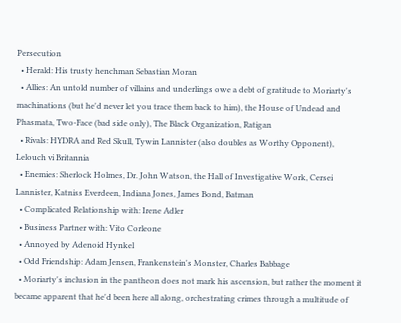Persecution
  • Herald: His trusty henchman Sebastian Moran
  • Allies: An untold number of villains and underlings owe a debt of gratitude to Moriarty's machinations (but he'd never let you trace them back to him), the House of Undead and Phasmata, Two-Face (bad side only), The Black Organization, Ratigan
  • Rivals: HYDRA and Red Skull, Tywin Lannister (also doubles as Worthy Opponent), Lelouch vi Britannia
  • Enemies: Sherlock Holmes, Dr. John Watson, the Hall of Investigative Work, Cersei Lannister, Katniss Everdeen, Indiana Jones, James Bond, Batman
  • Complicated Relationship with: Irene Adler
  • Business Partner with: Vito Corleone
  • Annoyed by Adenoid Hynkel
  • Odd Friendship: Adam Jensen, Frankenstein's Monster, Charles Babbage
  • Moriarty's inclusion in the pantheon does not mark his ascension, but rather the moment it became apparent that he'd been here all along, orchestrating crimes through a multitude of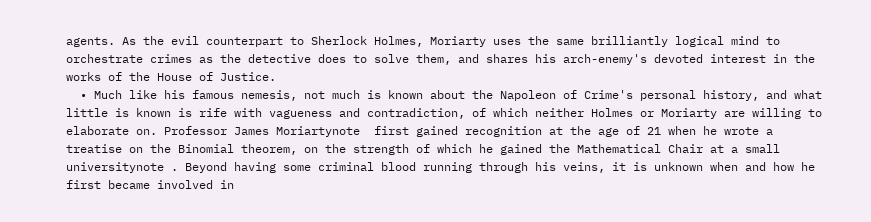agents. As the evil counterpart to Sherlock Holmes, Moriarty uses the same brilliantly logical mind to orchestrate crimes as the detective does to solve them, and shares his arch-enemy's devoted interest in the works of the House of Justice.
  • Much like his famous nemesis, not much is known about the Napoleon of Crime's personal history, and what little is known is rife with vagueness and contradiction, of which neither Holmes or Moriarty are willing to elaborate on. Professor James Moriartynote  first gained recognition at the age of 21 when he wrote a treatise on the Binomial theorem, on the strength of which he gained the Mathematical Chair at a small universitynote . Beyond having some criminal blood running through his veins, it is unknown when and how he first became involved in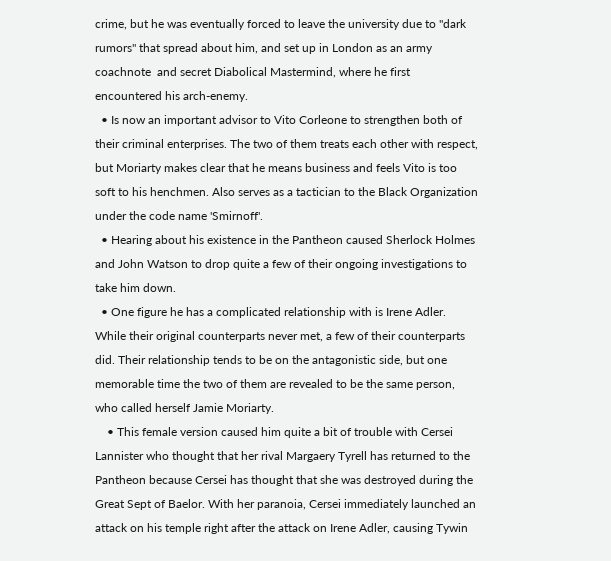crime, but he was eventually forced to leave the university due to "dark rumors" that spread about him, and set up in London as an army coachnote  and secret Diabolical Mastermind, where he first encountered his arch-enemy.
  • Is now an important advisor to Vito Corleone to strengthen both of their criminal enterprises. The two of them treats each other with respect, but Moriarty makes clear that he means business and feels Vito is too soft to his henchmen. Also serves as a tactician to the Black Organization under the code name 'Smirnoff'.
  • Hearing about his existence in the Pantheon caused Sherlock Holmes and John Watson to drop quite a few of their ongoing investigations to take him down.
  • One figure he has a complicated relationship with is Irene Adler. While their original counterparts never met, a few of their counterparts did. Their relationship tends to be on the antagonistic side, but one memorable time the two of them are revealed to be the same person, who called herself Jamie Moriarty.
    • This female version caused him quite a bit of trouble with Cersei Lannister who thought that her rival Margaery Tyrell has returned to the Pantheon because Cersei has thought that she was destroyed during the Great Sept of Baelor. With her paranoia, Cersei immediately launched an attack on his temple right after the attack on Irene Adler, causing Tywin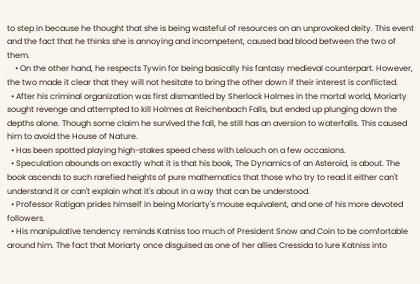to step in because he thought that she is being wasteful of resources on an unprovoked deity. This event and the fact that he thinks she is annoying and incompetent, caused bad blood between the two of them.
    • On the other hand, he respects Tywin for being basically his fantasy medieval counterpart. However, the two made it clear that they will not hesitate to bring the other down if their interest is conflicted.
  • After his criminal organization was first dismantled by Sherlock Holmes in the mortal world, Moriarty sought revenge and attempted to kill Holmes at Reichenbach Falls, but ended up plunging down the depths alone. Though some claim he survived the fall, he still has an aversion to waterfalls. This caused him to avoid the House of Nature.
  • Has been spotted playing high-stakes speed chess with Lelouch on a few occasions.
  • Speculation abounds on exactly what it is that his book, The Dynamics of an Asteroid, is about. The book ascends to such rarefied heights of pure mathematics that those who try to read it either can't understand it or can't explain what it's about in a way that can be understood.
  • Professor Ratigan prides himself in being Moriarty's mouse equivalent, and one of his more devoted followers.
  • His manipulative tendency reminds Katniss too much of President Snow and Coin to be comfortable around him. The fact that Moriarty once disguised as one of her allies Cressida to lure Katniss into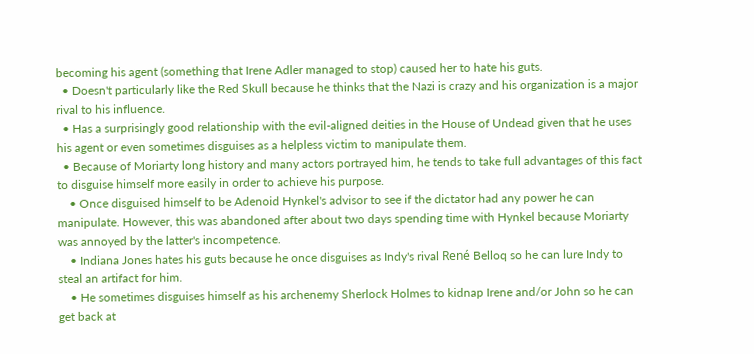becoming his agent (something that Irene Adler managed to stop) caused her to hate his guts.
  • Doesn't particularly like the Red Skull because he thinks that the Nazi is crazy and his organization is a major rival to his influence.
  • Has a surprisingly good relationship with the evil-aligned deities in the House of Undead given that he uses his agent or even sometimes disguises as a helpless victim to manipulate them.
  • Because of Moriarty long history and many actors portrayed him, he tends to take full advantages of this fact to disguise himself more easily in order to achieve his purpose.
    • Once disguised himself to be Adenoid Hynkel's advisor to see if the dictator had any power he can manipulate. However, this was abandoned after about two days spending time with Hynkel because Moriarty was annoyed by the latter's incompetence.
    • Indiana Jones hates his guts because he once disguises as Indy's rival René Belloq so he can lure Indy to steal an artifact for him.
    • He sometimes disguises himself as his archenemy Sherlock Holmes to kidnap Irene and/or John so he can get back at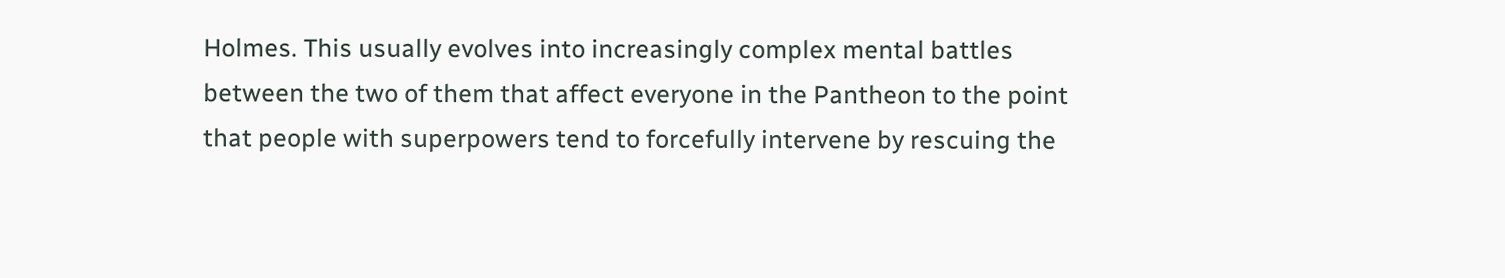Holmes. This usually evolves into increasingly complex mental battles between the two of them that affect everyone in the Pantheon to the point that people with superpowers tend to forcefully intervene by rescuing the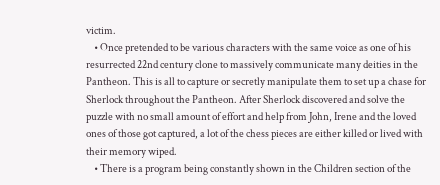victim.
    • Once pretended to be various characters with the same voice as one of his resurrected 22nd century clone to massively communicate many deities in the Pantheon. This is all to capture or secretly manipulate them to set up a chase for Sherlock throughout the Pantheon. After Sherlock discovered and solve the puzzle with no small amount of effort and help from John, Irene and the loved ones of those got captured, a lot of the chess pieces are either killed or lived with their memory wiped.
    • There is a program being constantly shown in the Children section of the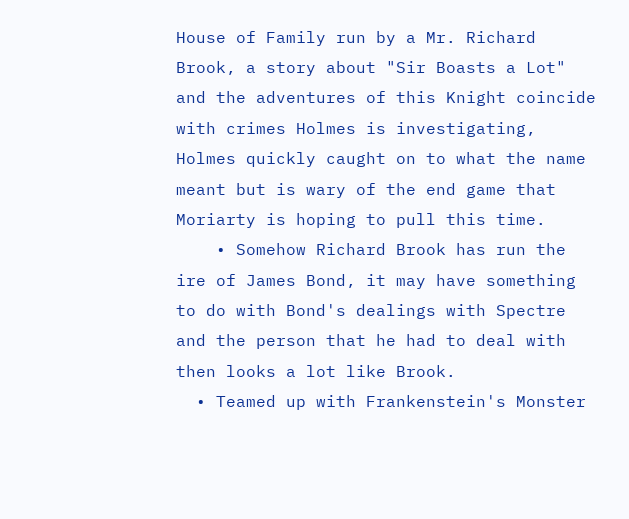House of Family run by a Mr. Richard Brook, a story about "Sir Boasts a Lot" and the adventures of this Knight coincide with crimes Holmes is investigating, Holmes quickly caught on to what the name meant but is wary of the end game that Moriarty is hoping to pull this time.
    • Somehow Richard Brook has run the ire of James Bond, it may have something to do with Bond's dealings with Spectre and the person that he had to deal with then looks a lot like Brook.
  • Teamed up with Frankenstein's Monster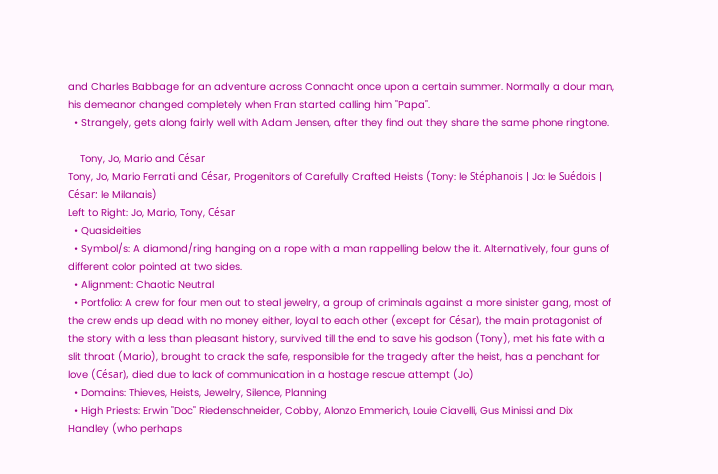and Charles Babbage for an adventure across Connacht once upon a certain summer. Normally a dour man, his demeanor changed completely when Fran started calling him "Papa".
  • Strangely, gets along fairly well with Adam Jensen, after they find out they share the same phone ringtone.

    Tony, Jo, Mario and César
Tony, Jo, Mario Ferrati and César, Progenitors of Carefully Crafted Heists (Tony: le Stéphanois | Jo: le Suédois | César: le Milanais)
Left to Right: Jo, Mario, Tony, César
  • Quasideities
  • Symbol/s: A diamond/ring hanging on a rope with a man rappelling below the it. Alternatively, four guns of different color pointed at two sides.
  • Alignment: Chaotic Neutral
  • Portfolio: A crew for four men out to steal jewelry, a group of criminals against a more sinister gang, most of the crew ends up dead with no money either, loyal to each other (except for César), the main protagonist of the story with a less than pleasant history, survived till the end to save his godson (Tony), met his fate with a slit throat (Mario), brought to crack the safe, responsible for the tragedy after the heist, has a penchant for love (César), died due to lack of communication in a hostage rescue attempt (Jo)
  • Domains: Thieves, Heists, Jewelry, Silence, Planning
  • High Priests: Erwin "Doc" Riedenschneider, Cobby, Alonzo Emmerich, Louie Ciavelli, Gus Minissi and Dix Handley (who perhaps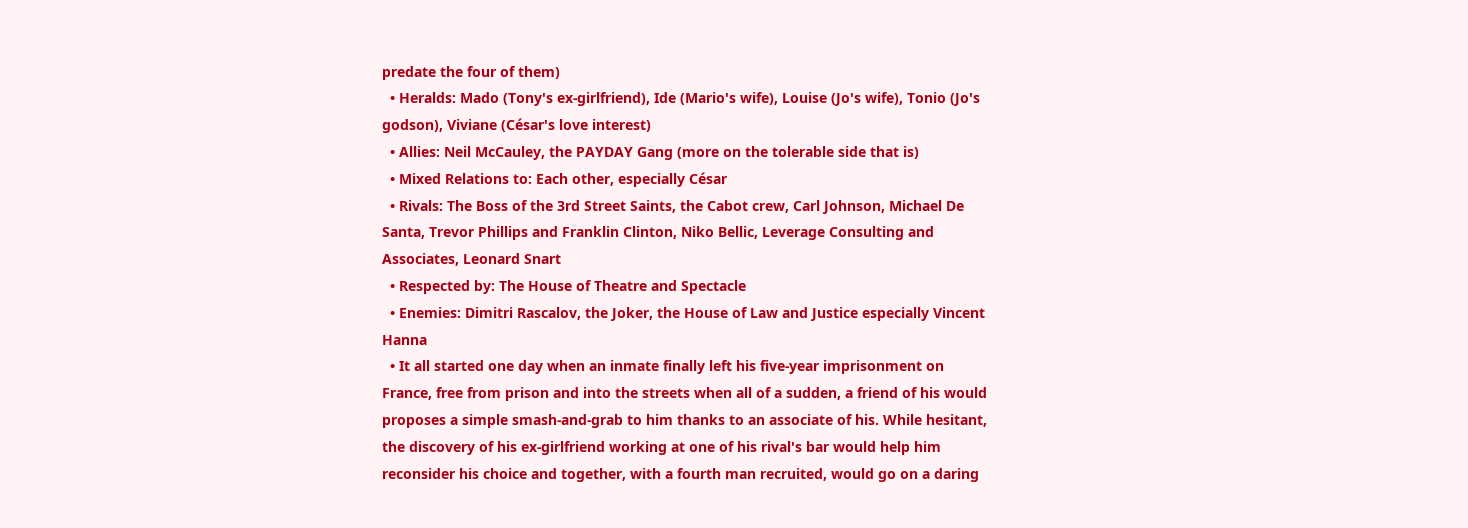predate the four of them)
  • Heralds: Mado (Tony's ex-girlfriend), Ide (Mario's wife), Louise (Jo's wife), Tonio (Jo's godson), Viviane (César's love interest)
  • Allies: Neil McCauley, the PAYDAY Gang (more on the tolerable side that is)
  • Mixed Relations to: Each other, especially César
  • Rivals: The Boss of the 3rd Street Saints, the Cabot crew, Carl Johnson, Michael De Santa, Trevor Phillips and Franklin Clinton, Niko Bellic, Leverage Consulting and Associates, Leonard Snart
  • Respected by: The House of Theatre and Spectacle
  • Enemies: Dimitri Rascalov, the Joker, the House of Law and Justice especially Vincent Hanna
  • It all started one day when an inmate finally left his five-year imprisonment on France, free from prison and into the streets when all of a sudden, a friend of his would proposes a simple smash-and-grab to him thanks to an associate of his. While hesitant, the discovery of his ex-girlfriend working at one of his rival's bar would help him reconsider his choice and together, with a fourth man recruited, would go on a daring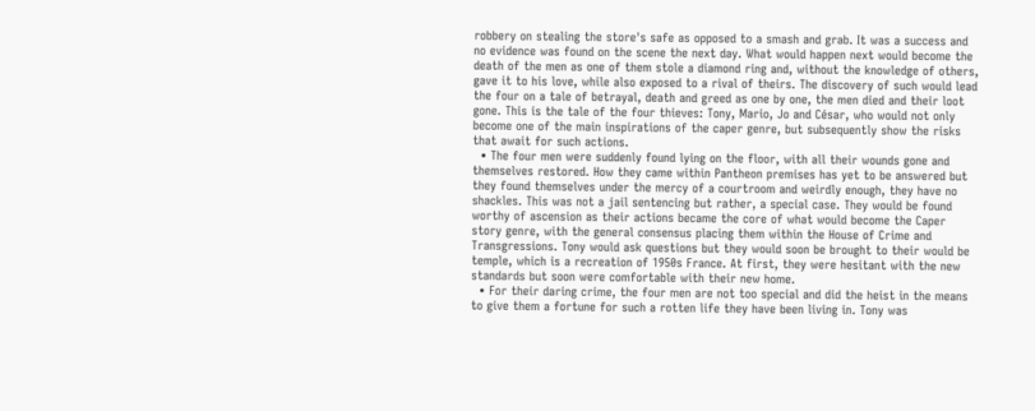robbery on stealing the store's safe as opposed to a smash and grab. It was a success and no evidence was found on the scene the next day. What would happen next would become the death of the men as one of them stole a diamond ring and, without the knowledge of others, gave it to his love, while also exposed to a rival of theirs. The discovery of such would lead the four on a tale of betrayal, death and greed as one by one, the men died and their loot gone. This is the tale of the four thieves: Tony, Mario, Jo and César, who would not only become one of the main inspirations of the caper genre, but subsequently show the risks that await for such actions.
  • The four men were suddenly found lying on the floor, with all their wounds gone and themselves restored. How they came within Pantheon premises has yet to be answered but they found themselves under the mercy of a courtroom and weirdly enough, they have no shackles. This was not a jail sentencing but rather, a special case. They would be found worthy of ascension as their actions became the core of what would become the Caper story genre, with the general consensus placing them within the House of Crime and Transgressions. Tony would ask questions but they would soon be brought to their would be temple, which is a recreation of 1950s France. At first, they were hesitant with the new standards but soon were comfortable with their new home.
  • For their daring crime, the four men are not too special and did the heist in the means to give them a fortune for such a rotten life they have been living in. Tony was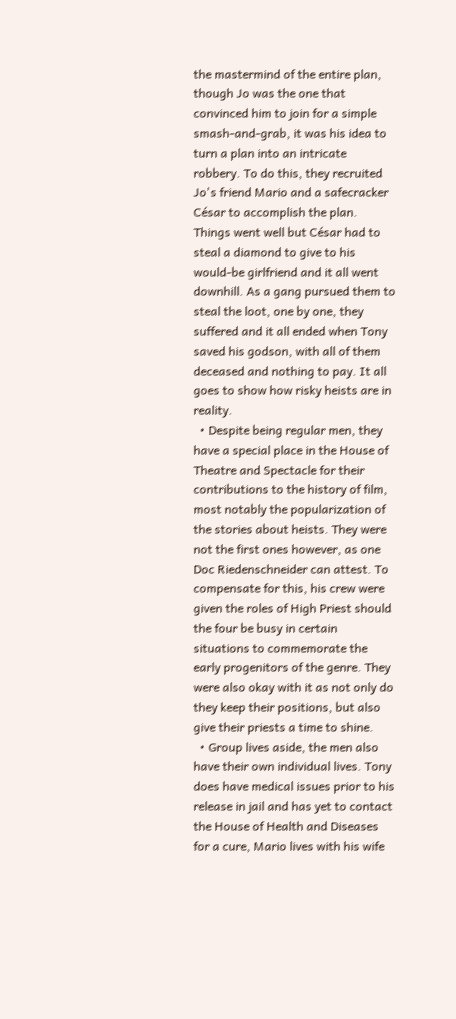the mastermind of the entire plan, though Jo was the one that convinced him to join for a simple smash-and-grab, it was his idea to turn a plan into an intricate robbery. To do this, they recruited Jo's friend Mario and a safecracker César to accomplish the plan. Things went well but César had to steal a diamond to give to his would-be girlfriend and it all went downhill. As a gang pursued them to steal the loot, one by one, they suffered and it all ended when Tony saved his godson, with all of them deceased and nothing to pay. It all goes to show how risky heists are in reality.
  • Despite being regular men, they have a special place in the House of Theatre and Spectacle for their contributions to the history of film, most notably the popularization of the stories about heists. They were not the first ones however, as one Doc Riedenschneider can attest. To compensate for this, his crew were given the roles of High Priest should the four be busy in certain situations to commemorate the early progenitors of the genre. They were also okay with it as not only do they keep their positions, but also give their priests a time to shine.
  • Group lives aside, the men also have their own individual lives. Tony does have medical issues prior to his release in jail and has yet to contact the House of Health and Diseases for a cure, Mario lives with his wife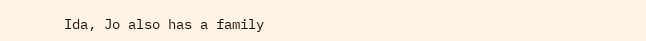Ida, Jo also has a family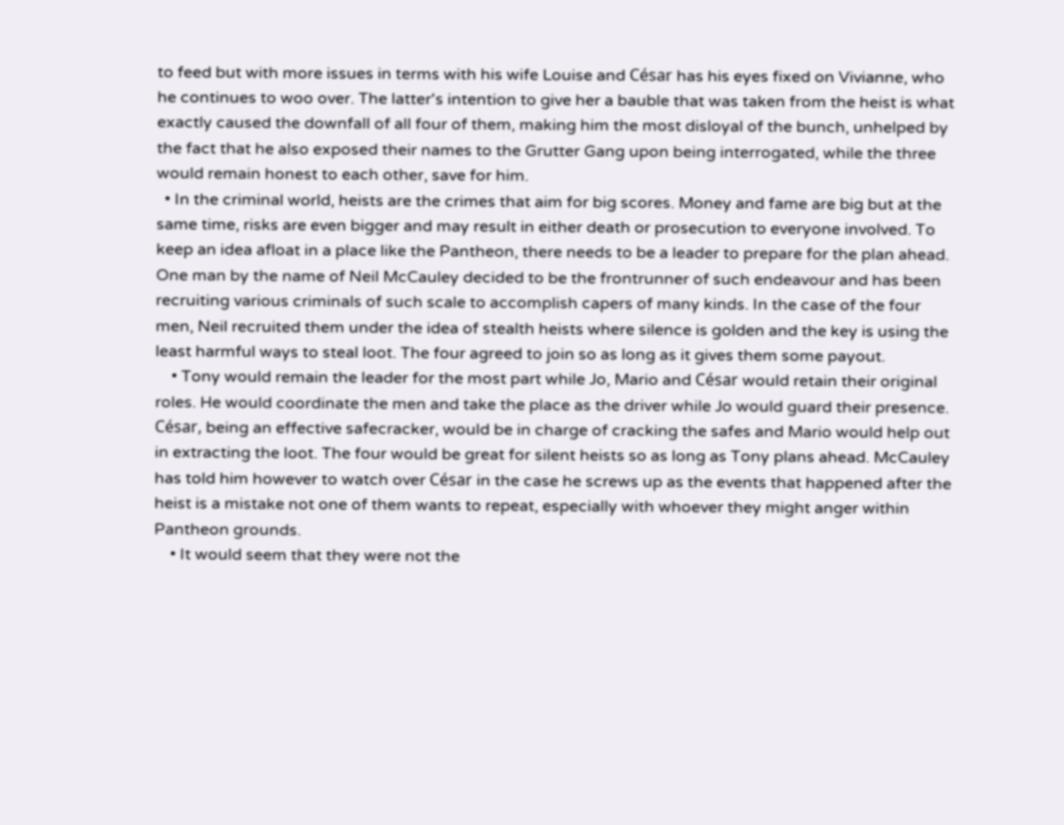to feed but with more issues in terms with his wife Louise and César has his eyes fixed on Vivianne, who he continues to woo over. The latter's intention to give her a bauble that was taken from the heist is what exactly caused the downfall of all four of them, making him the most disloyal of the bunch, unhelped by the fact that he also exposed their names to the Grutter Gang upon being interrogated, while the three would remain honest to each other, save for him.
  • In the criminal world, heists are the crimes that aim for big scores. Money and fame are big but at the same time, risks are even bigger and may result in either death or prosecution to everyone involved. To keep an idea afloat in a place like the Pantheon, there needs to be a leader to prepare for the plan ahead. One man by the name of Neil McCauley decided to be the frontrunner of such endeavour and has been recruiting various criminals of such scale to accomplish capers of many kinds. In the case of the four men, Neil recruited them under the idea of stealth heists where silence is golden and the key is using the least harmful ways to steal loot. The four agreed to join so as long as it gives them some payout.
    • Tony would remain the leader for the most part while Jo, Mario and César would retain their original roles. He would coordinate the men and take the place as the driver while Jo would guard their presence. César, being an effective safecracker, would be in charge of cracking the safes and Mario would help out in extracting the loot. The four would be great for silent heists so as long as Tony plans ahead. McCauley has told him however to watch over César in the case he screws up as the events that happened after the heist is a mistake not one of them wants to repeat, especially with whoever they might anger within Pantheon grounds.
    • It would seem that they were not the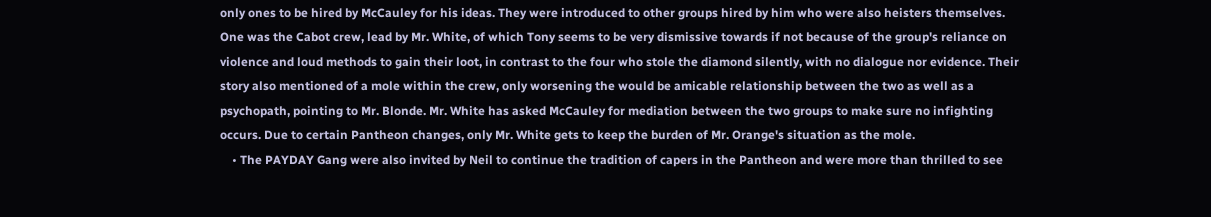only ones to be hired by McCauley for his ideas. They were introduced to other groups hired by him who were also heisters themselves. One was the Cabot crew, lead by Mr. White, of which Tony seems to be very dismissive towards if not because of the group's reliance on violence and loud methods to gain their loot, in contrast to the four who stole the diamond silently, with no dialogue nor evidence. Their story also mentioned of a mole within the crew, only worsening the would be amicable relationship between the two as well as a psychopath, pointing to Mr. Blonde. Mr. White has asked McCauley for mediation between the two groups to make sure no infighting occurs. Due to certain Pantheon changes, only Mr. White gets to keep the burden of Mr. Orange's situation as the mole.
    • The PAYDAY Gang were also invited by Neil to continue the tradition of capers in the Pantheon and were more than thrilled to see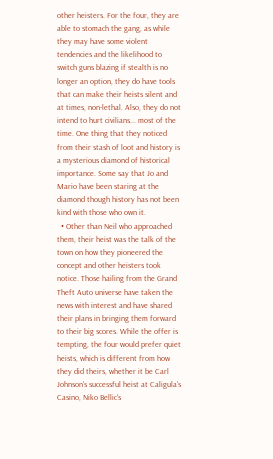other heisters. For the four, they are able to stomach the gang, as while they may have some violent tendencies and the likelihood to switch guns blazing if stealth is no longer an option, they do have tools that can make their heists silent and at times, non-lethal. Also, they do not intend to hurt civilians... most of the time. One thing that they noticed from their stash of loot and history is a mysterious diamond of historical importance. Some say that Jo and Mario have been staring at the diamond though history has not been kind with those who own it.
  • Other than Neil who approached them, their heist was the talk of the town on how they pioneered the concept and other heisters took notice. Those hailing from the Grand Theft Auto universe have taken the news with interest and have shared their plans in bringing them forward to their big scores. While the offer is tempting, the four would prefer quiet heists, which is different from how they did theirs, whether it be Carl Johnson's successful heist at Caligula's Casino, Niko Bellic's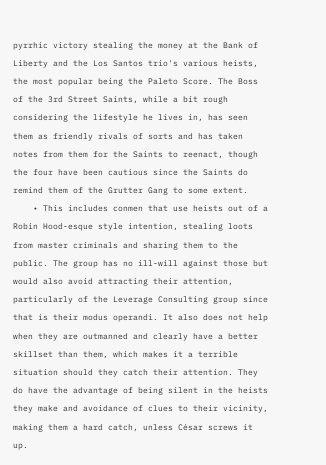pyrrhic victory stealing the money at the Bank of Liberty and the Los Santos trio's various heists, the most popular being the Paleto Score. The Boss of the 3rd Street Saints, while a bit rough considering the lifestyle he lives in, has seen them as friendly rivals of sorts and has taken notes from them for the Saints to reenact, though the four have been cautious since the Saints do remind them of the Grutter Gang to some extent.
    • This includes conmen that use heists out of a Robin Hood-esque style intention, stealing loots from master criminals and sharing them to the public. The group has no ill-will against those but would also avoid attracting their attention, particularly of the Leverage Consulting group since that is their modus operandi. It also does not help when they are outmanned and clearly have a better skillset than them, which makes it a terrible situation should they catch their attention. They do have the advantage of being silent in the heists they make and avoidance of clues to their vicinity, making them a hard catch, unless César screws it up.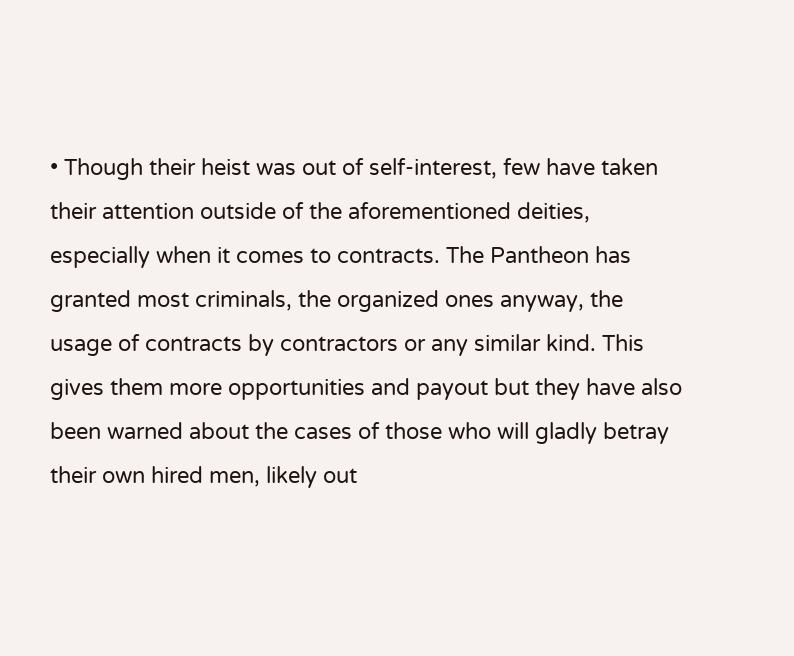• Though their heist was out of self-interest, few have taken their attention outside of the aforementioned deities, especially when it comes to contracts. The Pantheon has granted most criminals, the organized ones anyway, the usage of contracts by contractors or any similar kind. This gives them more opportunities and payout but they have also been warned about the cases of those who will gladly betray their own hired men, likely out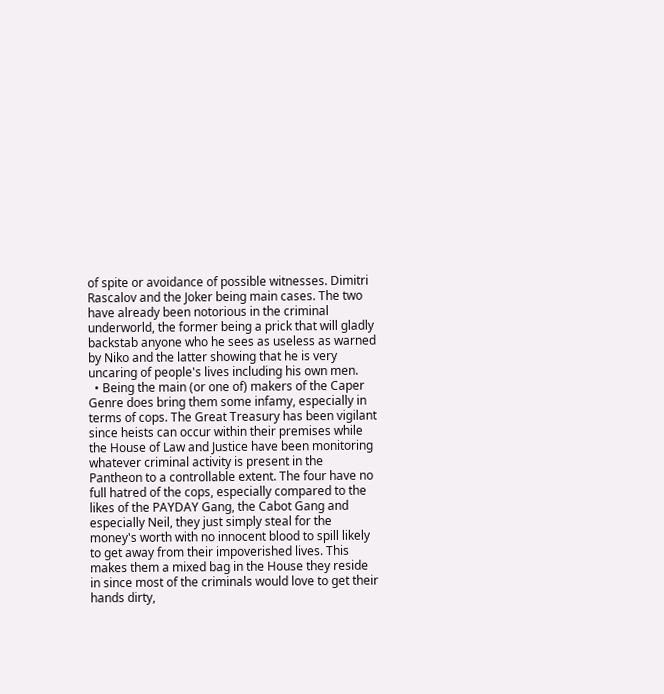of spite or avoidance of possible witnesses. Dimitri Rascalov and the Joker being main cases. The two have already been notorious in the criminal underworld, the former being a prick that will gladly backstab anyone who he sees as useless as warned by Niko and the latter showing that he is very uncaring of people's lives including his own men.
  • Being the main (or one of) makers of the Caper Genre does bring them some infamy, especially in terms of cops. The Great Treasury has been vigilant since heists can occur within their premises while the House of Law and Justice have been monitoring whatever criminal activity is present in the Pantheon to a controllable extent. The four have no full hatred of the cops, especially compared to the likes of the PAYDAY Gang, the Cabot Gang and especially Neil, they just simply steal for the money's worth with no innocent blood to spill likely to get away from their impoverished lives. This makes them a mixed bag in the House they reside in since most of the criminals would love to get their hands dirty,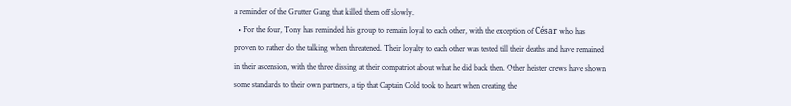a reminder of the Grutter Gang that killed them off slowly.
  • For the four, Tony has reminded his group to remain loyal to each other, with the exception of César who has proven to rather do the talking when threatened. Their loyalty to each other was tested till their deaths and have remained in their ascension, with the three dissing at their compatriot about what he did back then. Other heister crews have shown some standards to their own partners, a tip that Captain Cold took to heart when creating the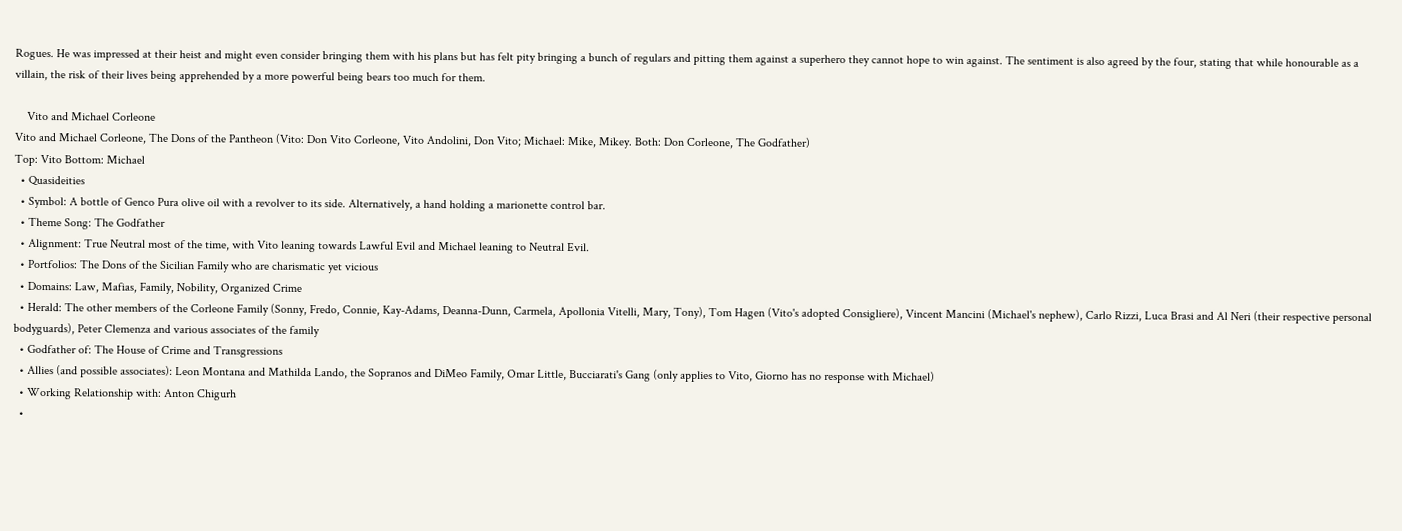Rogues. He was impressed at their heist and might even consider bringing them with his plans but has felt pity bringing a bunch of regulars and pitting them against a superhero they cannot hope to win against. The sentiment is also agreed by the four, stating that while honourable as a villain, the risk of their lives being apprehended by a more powerful being bears too much for them.

    Vito and Michael Corleone
Vito and Michael Corleone, The Dons of the Pantheon (Vito: Don Vito Corleone, Vito Andolini, Don Vito; Michael: Mike, Mikey. Both: Don Corleone, The Godfather)
Top: Vito Bottom: Michael
  • Quasideities
  • Symbol: A bottle of Genco Pura olive oil with a revolver to its side. Alternatively, a hand holding a marionette control bar.
  • Theme Song: The Godfather
  • Alignment: True Neutral most of the time, with Vito leaning towards Lawful Evil and Michael leaning to Neutral Evil.
  • Portfolios: The Dons of the Sicilian Family who are charismatic yet vicious
  • Domains: Law, Mafias, Family, Nobility, Organized Crime
  • Herald: The other members of the Corleone Family (Sonny, Fredo, Connie, Kay-Adams, Deanna-Dunn, Carmela, Apollonia Vitelli, Mary, Tony), Tom Hagen (Vito's adopted Consigliere), Vincent Mancini (Michael's nephew), Carlo Rizzi, Luca Brasi and Al Neri (their respective personal bodyguards), Peter Clemenza and various associates of the family
  • Godfather of: The House of Crime and Transgressions
  • Allies (and possible associates): Leon Montana and Mathilda Lando, the Sopranos and DiMeo Family, Omar Little, Bucciarati's Gang (only applies to Vito, Giorno has no response with Michael)
  • Working Relationship with: Anton Chigurh
  •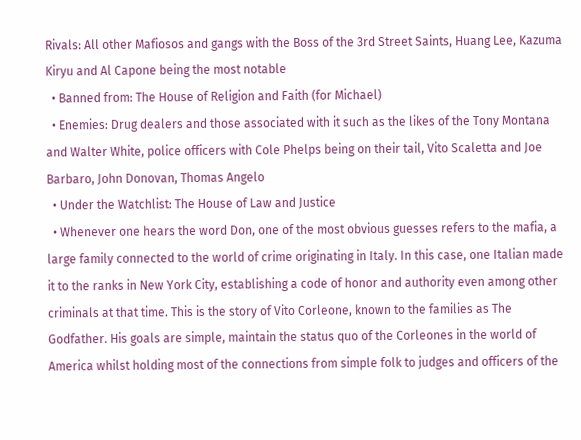Rivals: All other Mafiosos and gangs with the Boss of the 3rd Street Saints, Huang Lee, Kazuma Kiryu and Al Capone being the most notable
  • Banned from: The House of Religion and Faith (for Michael)
  • Enemies: Drug dealers and those associated with it such as the likes of the Tony Montana and Walter White, police officers with Cole Phelps being on their tail, Vito Scaletta and Joe Barbaro, John Donovan, Thomas Angelo
  • Under the Watchlist: The House of Law and Justice
  • Whenever one hears the word Don, one of the most obvious guesses refers to the mafia, a large family connected to the world of crime originating in Italy. In this case, one Italian made it to the ranks in New York City, establishing a code of honor and authority even among other criminals at that time. This is the story of Vito Corleone, known to the families as The Godfather. His goals are simple, maintain the status quo of the Corleones in the world of America whilst holding most of the connections from simple folk to judges and officers of the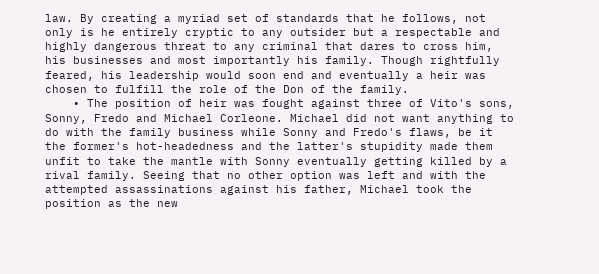law. By creating a myriad set of standards that he follows, not only is he entirely cryptic to any outsider but a respectable and highly dangerous threat to any criminal that dares to cross him, his businesses and most importantly his family. Though rightfully feared, his leadership would soon end and eventually a heir was chosen to fulfill the role of the Don of the family.
    • The position of heir was fought against three of Vito's sons, Sonny, Fredo and Michael Corleone. Michael did not want anything to do with the family business while Sonny and Fredo's flaws, be it the former's hot-headedness and the latter's stupidity made them unfit to take the mantle with Sonny eventually getting killed by a rival family. Seeing that no other option was left and with the attempted assassinations against his father, Michael took the position as the new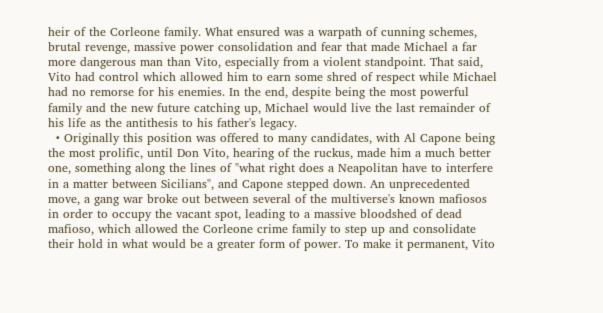heir of the Corleone family. What ensured was a warpath of cunning schemes, brutal revenge, massive power consolidation and fear that made Michael a far more dangerous man than Vito, especially from a violent standpoint. That said, Vito had control which allowed him to earn some shred of respect while Michael had no remorse for his enemies. In the end, despite being the most powerful family and the new future catching up, Michael would live the last remainder of his life as the antithesis to his father's legacy.
  • Originally this position was offered to many candidates, with Al Capone being the most prolific, until Don Vito, hearing of the ruckus, made him a much better one, something along the lines of "what right does a Neapolitan have to interfere in a matter between Sicilians", and Capone stepped down. An unprecedented move, a gang war broke out between several of the multiverse's known mafiosos in order to occupy the vacant spot, leading to a massive bloodshed of dead mafioso, which allowed the Corleone crime family to step up and consolidate their hold in what would be a greater form of power. To make it permanent, Vito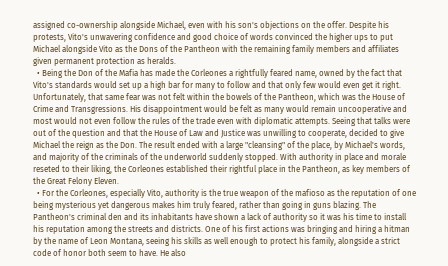assigned co-ownership alongside Michael, even with his son's objections on the offer. Despite his protests, Vito's unwavering confidence and good choice of words convinced the higher ups to put Michael alongside Vito as the Dons of the Pantheon with the remaining family members and affiliates given permanent protection as heralds.
  • Being the Don of the Mafia has made the Corleones a rightfully feared name, owned by the fact that Vito's standards would set up a high bar for many to follow and that only few would even get it right. Unfortunately, that same fear was not felt within the bowels of the Pantheon, which was the House of Crime and Transgressions. His disappointment would be felt as many would remain uncooperative and most would not even follow the rules of the trade even with diplomatic attempts. Seeing that talks were out of the question and that the House of Law and Justice was unwilling to cooperate, decided to give Michael the reign as the Don. The result ended with a large "cleansing" of the place, by Michael's words, and majority of the criminals of the underworld suddenly stopped. With authority in place and morale reseted to their liking, the Corleones established their rightful place in the Pantheon, as key members of the Great Felony Eleven.
  • For the Corleones, especially Vito, authority is the true weapon of the mafioso as the reputation of one being mysterious yet dangerous makes him truly feared, rather than going in guns blazing. The Pantheon's criminal den and its inhabitants have shown a lack of authority so it was his time to install his reputation among the streets and districts. One of his first actions was bringing and hiring a hitman by the name of Leon Montana, seeing his skills as well enough to protect his family, alongside a strict code of honor both seem to have. He also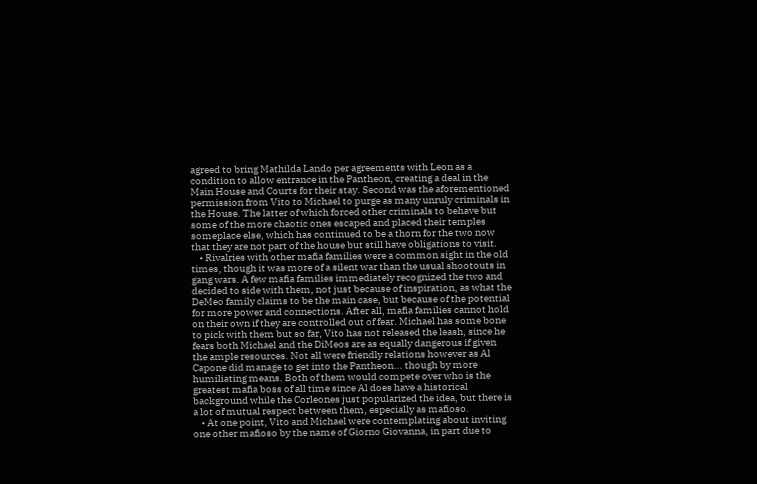agreed to bring Mathilda Lando per agreements with Leon as a condition to allow entrance in the Pantheon, creating a deal in the Main House and Courts for their stay. Second was the aforementioned permission from Vito to Michael to purge as many unruly criminals in the House. The latter of which forced other criminals to behave but some of the more chaotic ones escaped and placed their temples someplace else, which has continued to be a thorn for the two now that they are not part of the house but still have obligations to visit.
    • Rivalries with other mafia families were a common sight in the old times, though it was more of a silent war than the usual shootouts in gang wars. A few mafia families immediately recognized the two and decided to side with them, not just because of inspiration, as what the DeMeo family claims to be the main case, but because of the potential for more power and connections. After all, mafia families cannot hold on their own if they are controlled out of fear. Michael has some bone to pick with them but so far, Vito has not released the leash, since he fears both Michael and the DiMeos are as equally dangerous if given the ample resources. Not all were friendly relations however as Al Capone did manage to get into the Pantheon... though by more humiliating means. Both of them would compete over who is the greatest mafia boss of all time since Al does have a historical background while the Corleones just popularized the idea, but there is a lot of mutual respect between them, especially as mafioso.
    • At one point, Vito and Michael were contemplating about inviting one other mafioso by the name of Giorno Giovanna, in part due to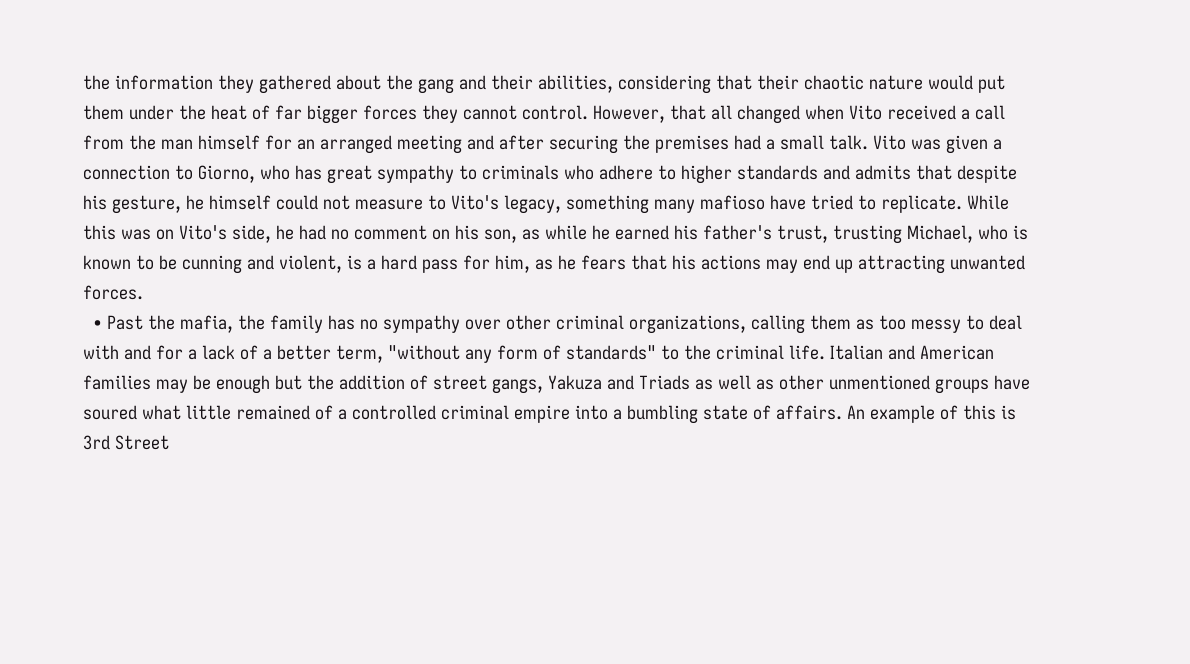the information they gathered about the gang and their abilities, considering that their chaotic nature would put them under the heat of far bigger forces they cannot control. However, that all changed when Vito received a call from the man himself for an arranged meeting and after securing the premises had a small talk. Vito was given a connection to Giorno, who has great sympathy to criminals who adhere to higher standards and admits that despite his gesture, he himself could not measure to Vito's legacy, something many mafioso have tried to replicate. While this was on Vito's side, he had no comment on his son, as while he earned his father's trust, trusting Michael, who is known to be cunning and violent, is a hard pass for him, as he fears that his actions may end up attracting unwanted forces.
  • Past the mafia, the family has no sympathy over other criminal organizations, calling them as too messy to deal with and for a lack of a better term, "without any form of standards" to the criminal life. Italian and American families may be enough but the addition of street gangs, Yakuza and Triads as well as other unmentioned groups have soured what little remained of a controlled criminal empire into a bumbling state of affairs. An example of this is 3rd Street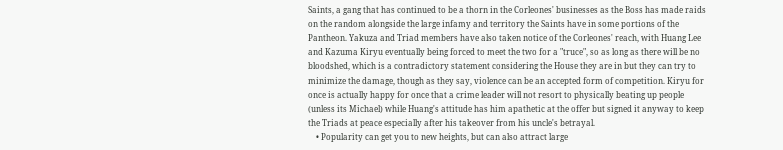Saints, a gang that has continued to be a thorn in the Corleones' businesses as the Boss has made raids on the random alongside the large infamy and territory the Saints have in some portions of the Pantheon. Yakuza and Triad members have also taken notice of the Corleones' reach, with Huang Lee and Kazuma Kiryu eventually being forced to meet the two for a "truce", so as long as there will be no bloodshed, which is a contradictory statement considering the House they are in but they can try to minimize the damage, though as they say, violence can be an accepted form of competition. Kiryu for once is actually happy for once that a crime leader will not resort to physically beating up people (unless its Michael) while Huang's attitude has him apathetic at the offer but signed it anyway to keep the Triads at peace especially after his takeover from his uncle's betrayal.
    • Popularity can get you to new heights, but can also attract large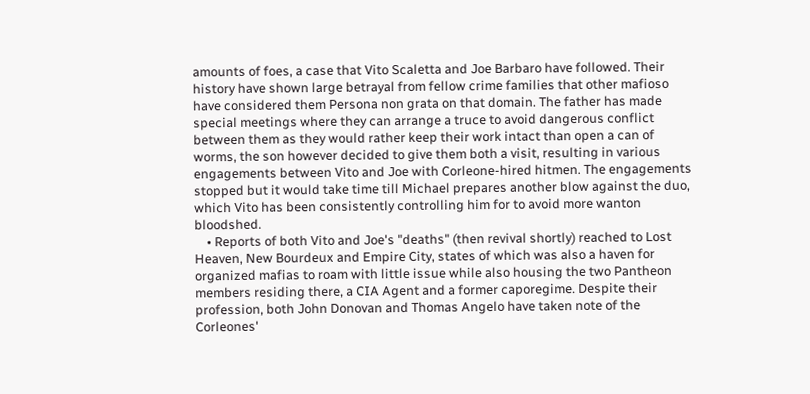amounts of foes, a case that Vito Scaletta and Joe Barbaro have followed. Their history have shown large betrayal from fellow crime families that other mafioso have considered them Persona non grata on that domain. The father has made special meetings where they can arrange a truce to avoid dangerous conflict between them as they would rather keep their work intact than open a can of worms, the son however decided to give them both a visit, resulting in various engagements between Vito and Joe with Corleone-hired hitmen. The engagements stopped but it would take time till Michael prepares another blow against the duo, which Vito has been consistently controlling him for to avoid more wanton bloodshed.
    • Reports of both Vito and Joe's "deaths" (then revival shortly) reached to Lost Heaven, New Bourdeux and Empire City, states of which was also a haven for organized mafias to roam with little issue while also housing the two Pantheon members residing there, a CIA Agent and a former caporegime. Despite their profession, both John Donovan and Thomas Angelo have taken note of the Corleones'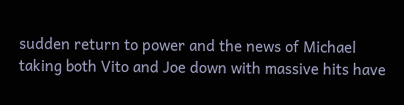sudden return to power and the news of Michael taking both Vito and Joe down with massive hits have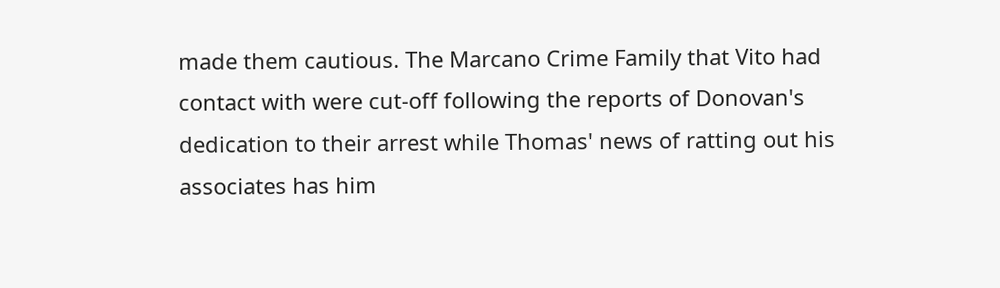made them cautious. The Marcano Crime Family that Vito had contact with were cut-off following the reports of Donovan's dedication to their arrest while Thomas' news of ratting out his associates has him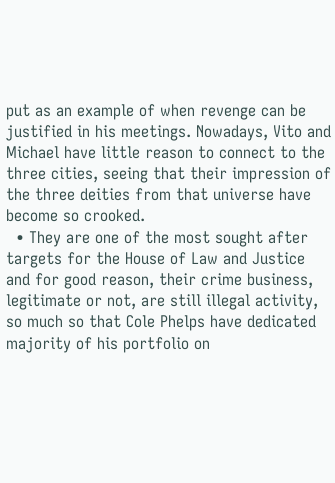put as an example of when revenge can be justified in his meetings. Nowadays, Vito and Michael have little reason to connect to the three cities, seeing that their impression of the three deities from that universe have become so crooked.
  • They are one of the most sought after targets for the House of Law and Justice and for good reason, their crime business, legitimate or not, are still illegal activity, so much so that Cole Phelps have dedicated majority of his portfolio on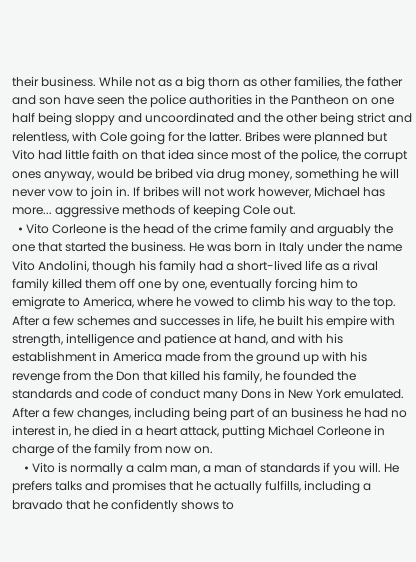their business. While not as a big thorn as other families, the father and son have seen the police authorities in the Pantheon on one half being sloppy and uncoordinated and the other being strict and relentless, with Cole going for the latter. Bribes were planned but Vito had little faith on that idea since most of the police, the corrupt ones anyway, would be bribed via drug money, something he will never vow to join in. If bribes will not work however, Michael has more... aggressive methods of keeping Cole out.
  • Vito Corleone is the head of the crime family and arguably the one that started the business. He was born in Italy under the name Vito Andolini, though his family had a short-lived life as a rival family killed them off one by one, eventually forcing him to emigrate to America, where he vowed to climb his way to the top. After a few schemes and successes in life, he built his empire with strength, intelligence and patience at hand, and with his establishment in America made from the ground up with his revenge from the Don that killed his family, he founded the standards and code of conduct many Dons in New York emulated. After a few changes, including being part of an business he had no interest in, he died in a heart attack, putting Michael Corleone in charge of the family from now on.
    • Vito is normally a calm man, a man of standards if you will. He prefers talks and promises that he actually fulfills, including a bravado that he confidently shows to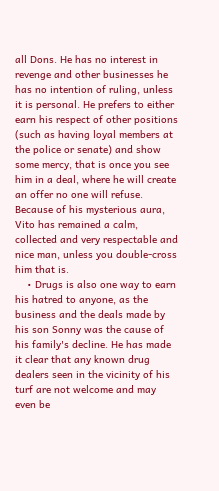all Dons. He has no interest in revenge and other businesses he has no intention of ruling, unless it is personal. He prefers to either earn his respect of other positions (such as having loyal members at the police or senate) and show some mercy, that is once you see him in a deal, where he will create an offer no one will refuse. Because of his mysterious aura, Vito has remained a calm, collected and very respectable and nice man, unless you double-cross him that is.
    • Drugs is also one way to earn his hatred to anyone, as the business and the deals made by his son Sonny was the cause of his family's decline. He has made it clear that any known drug dealers seen in the vicinity of his turf are not welcome and may even be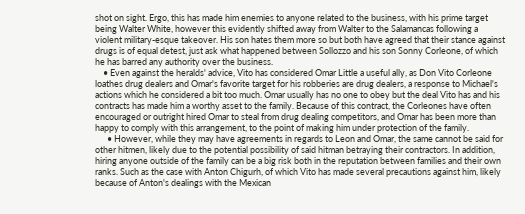shot on sight. Ergo, this has made him enemies to anyone related to the business, with his prime target being Walter White, however this evidently shifted away from Walter to the Salamancas following a violent military-esque takeover. His son hates them more so but both have agreed that their stance against drugs is of equal detest, just ask what happened between Sollozzo and his son Sonny Corleone, of which he has barred any authority over the business.
    • Even against the heralds' advice, Vito has considered Omar Little a useful ally, as Don Vito Corleone loathes drug dealers and Omar's favorite target for his robberies are drug dealers, a response to Michael's actions which he considered a bit too much. Omar usually has no one to obey but the deal Vito has and his contracts has made him a worthy asset to the family. Because of this contract, the Corleones have often encouraged or outright hired Omar to steal from drug dealing competitors, and Omar has been more than happy to comply with this arrangement, to the point of making him under protection of the family.
      • However, while they may have agreements in regards to Leon and Omar, the same cannot be said for other hitmen, likely due to the potential possibility of said hitman betraying their contractors. In addition, hiring anyone outside of the family can be a big risk both in the reputation between families and their own ranks. Such as the case with Anton Chigurh, of which Vito has made several precautions against him, likely because of Anton's dealings with the Mexican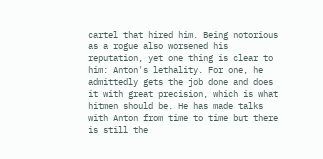cartel that hired him. Being notorious as a rogue also worsened his reputation, yet one thing is clear to him: Anton's lethality. For one, he admittedly gets the job done and does it with great precision, which is what hitmen should be. He has made talks with Anton from time to time but there is still the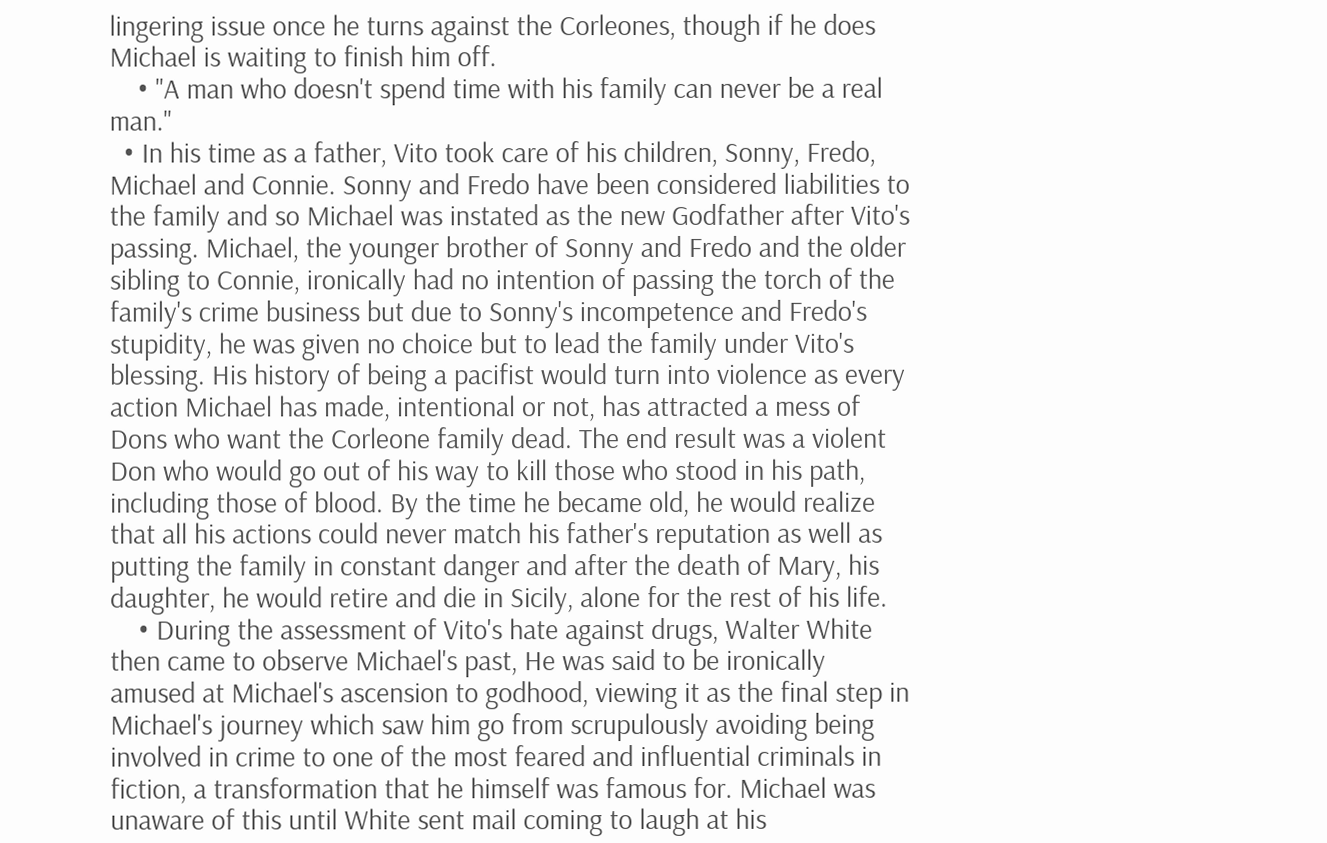lingering issue once he turns against the Corleones, though if he does Michael is waiting to finish him off.
    • "A man who doesn't spend time with his family can never be a real man."
  • In his time as a father, Vito took care of his children, Sonny, Fredo, Michael and Connie. Sonny and Fredo have been considered liabilities to the family and so Michael was instated as the new Godfather after Vito's passing. Michael, the younger brother of Sonny and Fredo and the older sibling to Connie, ironically had no intention of passing the torch of the family's crime business but due to Sonny's incompetence and Fredo's stupidity, he was given no choice but to lead the family under Vito's blessing. His history of being a pacifist would turn into violence as every action Michael has made, intentional or not, has attracted a mess of Dons who want the Corleone family dead. The end result was a violent Don who would go out of his way to kill those who stood in his path, including those of blood. By the time he became old, he would realize that all his actions could never match his father's reputation as well as putting the family in constant danger and after the death of Mary, his daughter, he would retire and die in Sicily, alone for the rest of his life.
    • During the assessment of Vito's hate against drugs, Walter White then came to observe Michael's past, He was said to be ironically amused at Michael's ascension to godhood, viewing it as the final step in Michael's journey which saw him go from scrupulously avoiding being involved in crime to one of the most feared and influential criminals in fiction, a transformation that he himself was famous for. Michael was unaware of this until White sent mail coming to laugh at his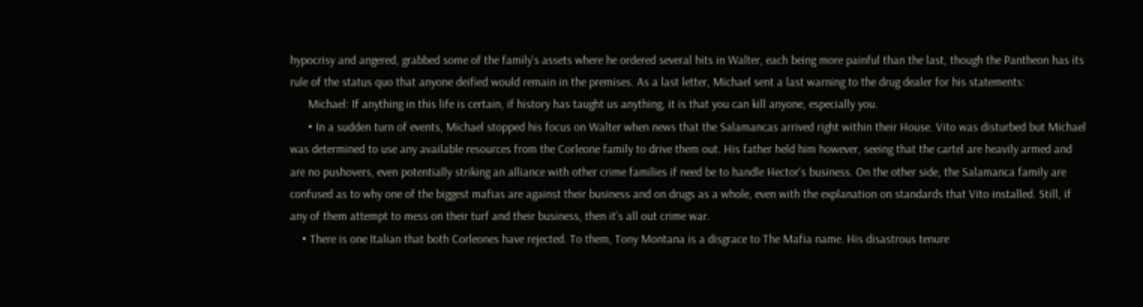hypocrisy and angered, grabbed some of the family's assets where he ordered several hits in Walter, each being more painful than the last, though the Pantheon has its rule of the status quo that anyone deified would remain in the premises. As a last letter, Michael sent a last warning to the drug dealer for his statements:
      Michael: If anything in this life is certain, if history has taught us anything, it is that you can kill anyone, especially you.
      • In a sudden turn of events, Michael stopped his focus on Walter when news that the Salamancas arrived right within their House. Vito was disturbed but Michael was determined to use any available resources from the Corleone family to drive them out. His father held him however, seeing that the cartel are heavily armed and are no pushovers, even potentially striking an alliance with other crime families if need be to handle Hector's business. On the other side, the Salamanca family are confused as to why one of the biggest mafias are against their business and on drugs as a whole, even with the explanation on standards that Vito installed. Still, if any of them attempt to mess on their turf and their business, then it's all out crime war.
    • There is one Italian that both Corleones have rejected. To them, Tony Montana is a disgrace to The Mafia name. His disastrous tenure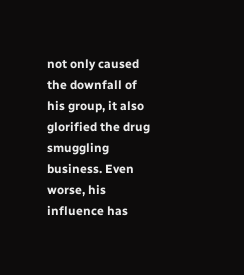not only caused the downfall of his group, it also glorified the drug smuggling business. Even worse, his influence has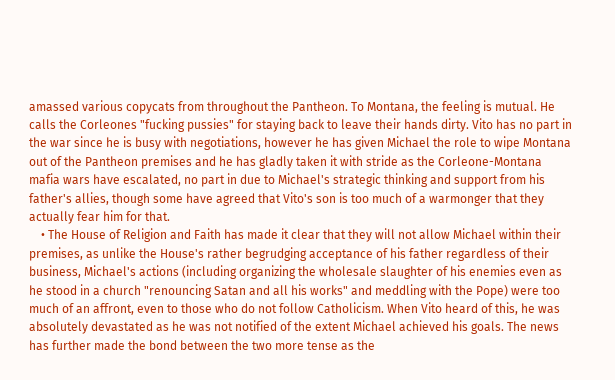amassed various copycats from throughout the Pantheon. To Montana, the feeling is mutual. He calls the Corleones "fucking pussies" for staying back to leave their hands dirty. Vito has no part in the war since he is busy with negotiations, however he has given Michael the role to wipe Montana out of the Pantheon premises and he has gladly taken it with stride as the Corleone-Montana mafia wars have escalated, no part in due to Michael's strategic thinking and support from his father's allies, though some have agreed that Vito's son is too much of a warmonger that they actually fear him for that.
    • The House of Religion and Faith has made it clear that they will not allow Michael within their premises, as unlike the House's rather begrudging acceptance of his father regardless of their business, Michael's actions (including organizing the wholesale slaughter of his enemies even as he stood in a church "renouncing Satan and all his works" and meddling with the Pope) were too much of an affront, even to those who do not follow Catholicism. When Vito heard of this, he was absolutely devastated as he was not notified of the extent Michael achieved his goals. The news has further made the bond between the two more tense as the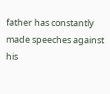father has constantly made speeches against his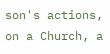son's actions, on a Church, a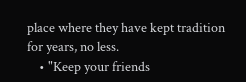place where they have kept tradition for years, no less.
    • "Keep your friends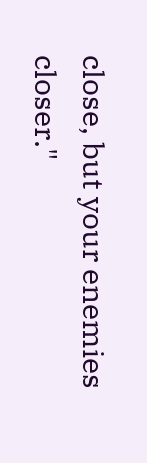close, but your enemies closer."